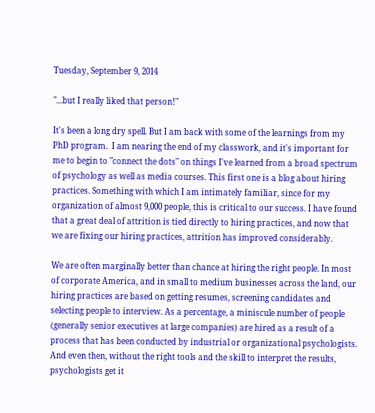Tuesday, September 9, 2014

"...but I really liked that person!"

It's been a long dry spell. But I am back with some of the learnings from my PhD program.  I am nearing the end of my classwork, and it's important for me to begin to "connect the dots" on things I've learned from a broad spectrum of psychology as well as media courses. This first one is a blog about hiring practices. Something with which I am intimately familiar, since for my organization of almost 9,000 people, this is critical to our success. I have found that a great deal of attrition is tied directly to hiring practices, and now that we are fixing our hiring practices, attrition has improved considerably.

We are often marginally better than chance at hiring the right people. In most of corporate America, and in small to medium businesses across the land, our hiring practices are based on getting resumes, screening candidates and selecting people to interview. As a percentage, a miniscule number of people (generally senior executives at large companies) are hired as a result of a process that has been conducted by industrial or organizational psychologists. And even then, without the right tools and the skill to interpret the results, psychologists get it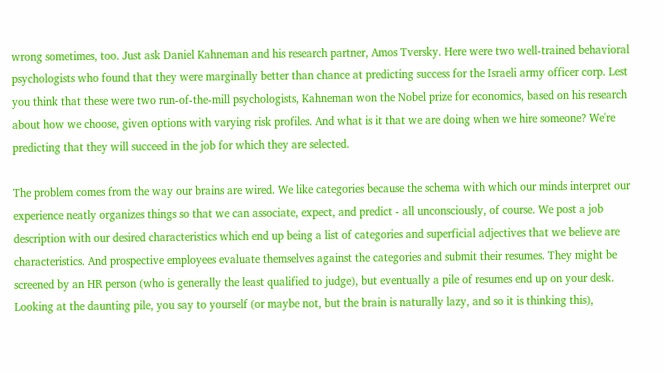wrong sometimes, too. Just ask Daniel Kahneman and his research partner, Amos Tversky. Here were two well-trained behavioral psychologists who found that they were marginally better than chance at predicting success for the Israeli army officer corp. Lest you think that these were two run-of-the-mill psychologists, Kahneman won the Nobel prize for economics, based on his research about how we choose, given options with varying risk profiles. And what is it that we are doing when we hire someone? We're predicting that they will succeed in the job for which they are selected.

The problem comes from the way our brains are wired. We like categories because the schema with which our minds interpret our experience neatly organizes things so that we can associate, expect, and predict - all unconsciously, of course. We post a job description with our desired characteristics which end up being a list of categories and superficial adjectives that we believe are characteristics. And prospective employees evaluate themselves against the categories and submit their resumes. They might be screened by an HR person (who is generally the least qualified to judge), but eventually a pile of resumes end up on your desk. Looking at the daunting pile, you say to yourself (or maybe not, but the brain is naturally lazy, and so it is thinking this),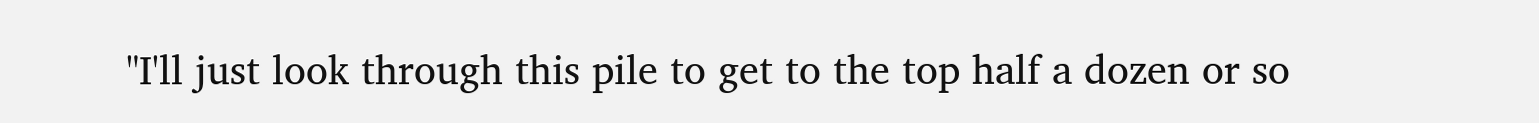"I'll just look through this pile to get to the top half a dozen or so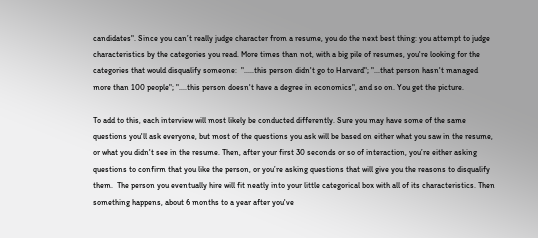candidates". Since you can’t really judge character from a resume, you do the next best thing: you attempt to judge characteristics by the categories you read. More times than not, with a big pile of resumes, you're looking for the categories that would disqualify someone:  ".....this person didn't go to Harvard"; "...that person hasn't managed more than 100 people"; "....this person doesn't have a degree in economics", and so on. You get the picture.

To add to this, each interview will most likely be conducted differently. Sure you may have some of the same questions you'll ask everyone, but most of the questions you ask will be based on either what you saw in the resume, or what you didn't see in the resume. Then, after your first 30 seconds or so of interaction, you’re either asking questions to confirm that you like the person, or you’re asking questions that will give you the reasons to disqualify them.  The person you eventually hire will fit neatly into your little categorical box with all of its characteristics. Then something happens, about 6 months to a year after you've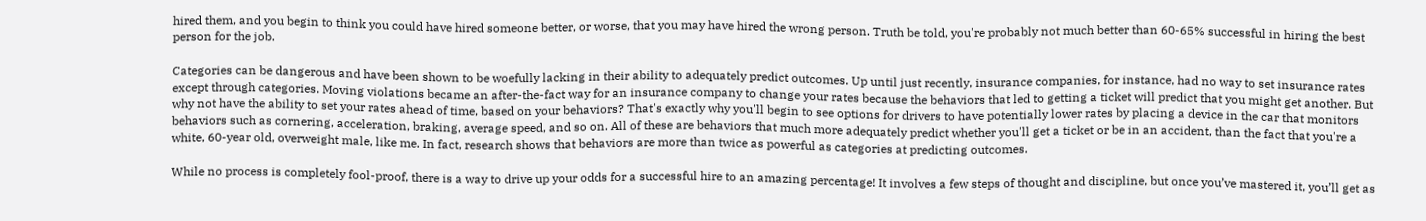hired them, and you begin to think you could have hired someone better, or worse, that you may have hired the wrong person. Truth be told, you're probably not much better than 60-65% successful in hiring the best person for the job.

Categories can be dangerous and have been shown to be woefully lacking in their ability to adequately predict outcomes. Up until just recently, insurance companies, for instance, had no way to set insurance rates except through categories. Moving violations became an after-the-fact way for an insurance company to change your rates because the behaviors that led to getting a ticket will predict that you might get another. But why not have the ability to set your rates ahead of time, based on your behaviors? That's exactly why you'll begin to see options for drivers to have potentially lower rates by placing a device in the car that monitors behaviors such as cornering, acceleration, braking, average speed, and so on. All of these are behaviors that much more adequately predict whether you'll get a ticket or be in an accident, than the fact that you're a white, 60-year old, overweight male, like me. In fact, research shows that behaviors are more than twice as powerful as categories at predicting outcomes.

While no process is completely fool-proof, there is a way to drive up your odds for a successful hire to an amazing percentage! It involves a few steps of thought and discipline, but once you’ve mastered it, you’ll get as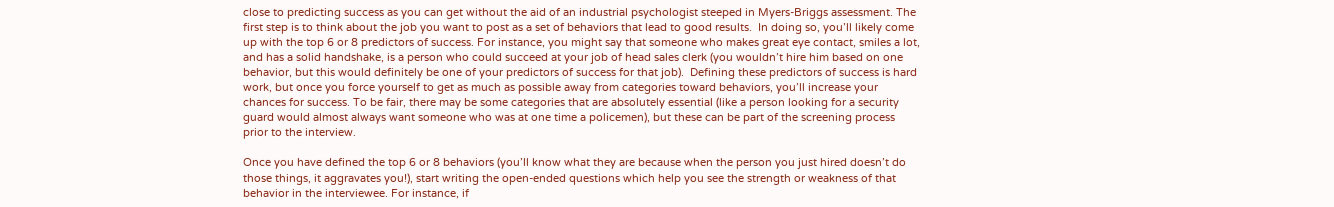close to predicting success as you can get without the aid of an industrial psychologist steeped in Myers-Briggs assessment. The first step is to think about the job you want to post as a set of behaviors that lead to good results.  In doing so, you’ll likely come up with the top 6 or 8 predictors of success. For instance, you might say that someone who makes great eye contact, smiles a lot, and has a solid handshake, is a person who could succeed at your job of head sales clerk (you wouldn’t hire him based on one behavior, but this would definitely be one of your predictors of success for that job).  Defining these predictors of success is hard work, but once you force yourself to get as much as possible away from categories toward behaviors, you’ll increase your chances for success. To be fair, there may be some categories that are absolutely essential (like a person looking for a security guard would almost always want someone who was at one time a policemen), but these can be part of the screening process prior to the interview.

Once you have defined the top 6 or 8 behaviors (you’ll know what they are because when the person you just hired doesn’t do those things, it aggravates you!), start writing the open-ended questions which help you see the strength or weakness of that behavior in the interviewee. For instance, if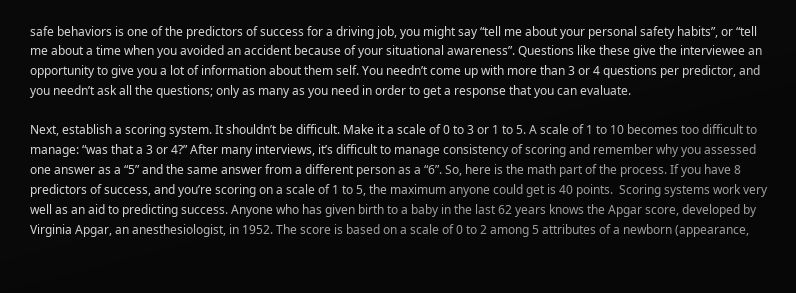safe behaviors is one of the predictors of success for a driving job, you might say “tell me about your personal safety habits”, or “tell me about a time when you avoided an accident because of your situational awareness”. Questions like these give the interviewee an opportunity to give you a lot of information about them self. You needn’t come up with more than 3 or 4 questions per predictor, and you needn’t ask all the questions; only as many as you need in order to get a response that you can evaluate.

Next, establish a scoring system. It shouldn’t be difficult. Make it a scale of 0 to 3 or 1 to 5. A scale of 1 to 10 becomes too difficult to manage: “was that a 3 or 4?” After many interviews, it’s difficult to manage consistency of scoring and remember why you assessed one answer as a “5” and the same answer from a different person as a “6”. So, here is the math part of the process. If you have 8 predictors of success, and you’re scoring on a scale of 1 to 5, the maximum anyone could get is 40 points.  Scoring systems work very well as an aid to predicting success. Anyone who has given birth to a baby in the last 62 years knows the Apgar score, developed by Virginia Apgar, an anesthesiologist, in 1952. The score is based on a scale of 0 to 2 among 5 attributes of a newborn (appearance,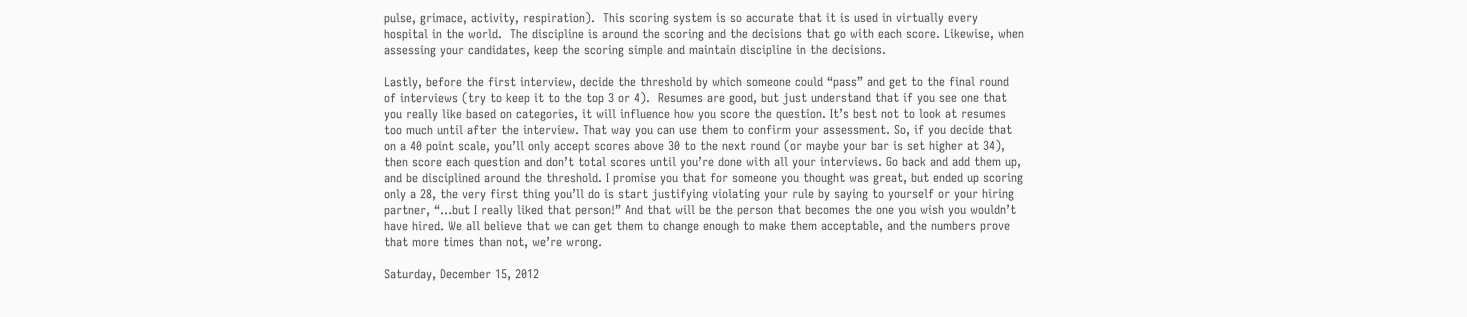pulse, grimace, activity, respiration).  This scoring system is so accurate that it is used in virtually every hospital in the world.  The discipline is around the scoring and the decisions that go with each score. Likewise, when assessing your candidates, keep the scoring simple and maintain discipline in the decisions.

Lastly, before the first interview, decide the threshold by which someone could “pass” and get to the final round of interviews (try to keep it to the top 3 or 4).  Resumes are good, but just understand that if you see one that you really like based on categories, it will influence how you score the question. It’s best not to look at resumes too much until after the interview. That way you can use them to confirm your assessment. So, if you decide that on a 40 point scale, you’ll only accept scores above 30 to the next round (or maybe your bar is set higher at 34), then score each question and don’t total scores until you’re done with all your interviews. Go back and add them up, and be disciplined around the threshold. I promise you that for someone you thought was great, but ended up scoring only a 28, the very first thing you’ll do is start justifying violating your rule by saying to yourself or your hiring partner, “…but I really liked that person!” And that will be the person that becomes the one you wish you wouldn’t have hired. We all believe that we can get them to change enough to make them acceptable, and the numbers prove that more times than not, we’re wrong.

Saturday, December 15, 2012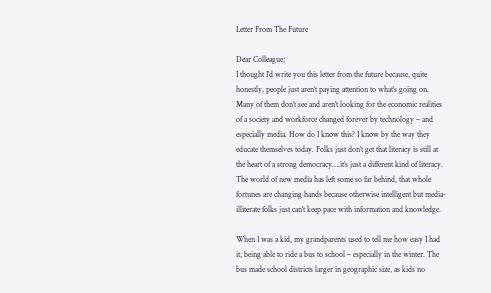Letter From The Future

Dear Colleague;
I thought I’d write you this letter from the future because, quite honestly, people just aren’t paying attention to what’s going on. Many of them don’t see and aren’t looking for the economic realities of a society and workforce changed forever by technology – and especially media. How do I know this? I know by the way they educate themselves today. Folks just don’t get that literacy is still at the heart of a strong democracy….it’s just a different kind of literacy. The world of new media has left some so far behind, that whole fortunes are changing hands because otherwise intelligent but media-illiterate folks just can’t keep pace with information and knowledge.

When I was a kid, my grandparents used to tell me how easy I had it, being able to ride a bus to school – especially in the winter. The bus made school districts larger in geographic size, as kids no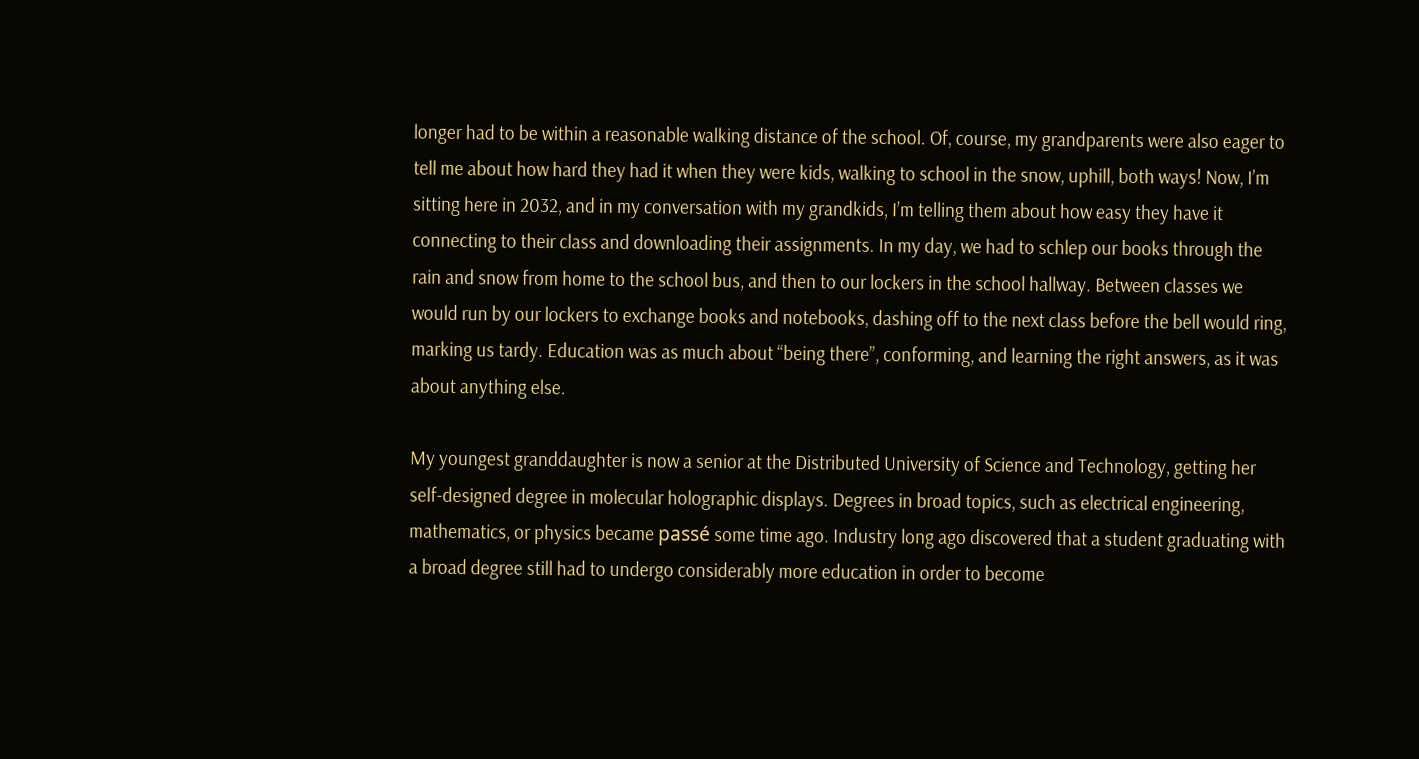longer had to be within a reasonable walking distance of the school. Of, course, my grandparents were also eager to tell me about how hard they had it when they were kids, walking to school in the snow, uphill, both ways! Now, I’m sitting here in 2032, and in my conversation with my grandkids, I’m telling them about how easy they have it connecting to their class and downloading their assignments. In my day, we had to schlep our books through the rain and snow from home to the school bus, and then to our lockers in the school hallway. Between classes we would run by our lockers to exchange books and notebooks, dashing off to the next class before the bell would ring, marking us tardy. Education was as much about “being there”, conforming, and learning the right answers, as it was about anything else.

My youngest granddaughter is now a senior at the Distributed University of Science and Technology, getting her self-designed degree in molecular holographic displays. Degrees in broad topics, such as electrical engineering, mathematics, or physics became passé some time ago. Industry long ago discovered that a student graduating with a broad degree still had to undergo considerably more education in order to become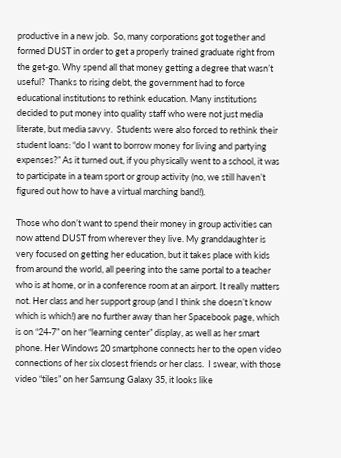productive in a new job.  So, many corporations got together and formed DUST in order to get a properly trained graduate right from the get-go. Why spend all that money getting a degree that wasn’t useful?  Thanks to rising debt, the government had to force educational institutions to rethink education. Many institutions decided to put money into quality staff who were not just media literate, but media savvy.  Students were also forced to rethink their student loans: “do I want to borrow money for living and partying expenses?” As it turned out, if you physically went to a school, it was to participate in a team sport or group activity (no, we still haven’t figured out how to have a virtual marching band!).

Those who don’t want to spend their money in group activities can now attend DUST from wherever they live. My granddaughter is very focused on getting her education, but it takes place with kids from around the world, all peering into the same portal to a teacher who is at home, or in a conference room at an airport. It really matters not. Her class and her support group (and I think she doesn’t know which is which!) are no further away than her Spacebook page, which is on “24-7” on her “learning center” display, as well as her smart phone. Her Windows 20 smartphone connects her to the open video connections of her six closest friends or her class.  I swear, with those video “tiles” on her Samsung Galaxy 35, it looks like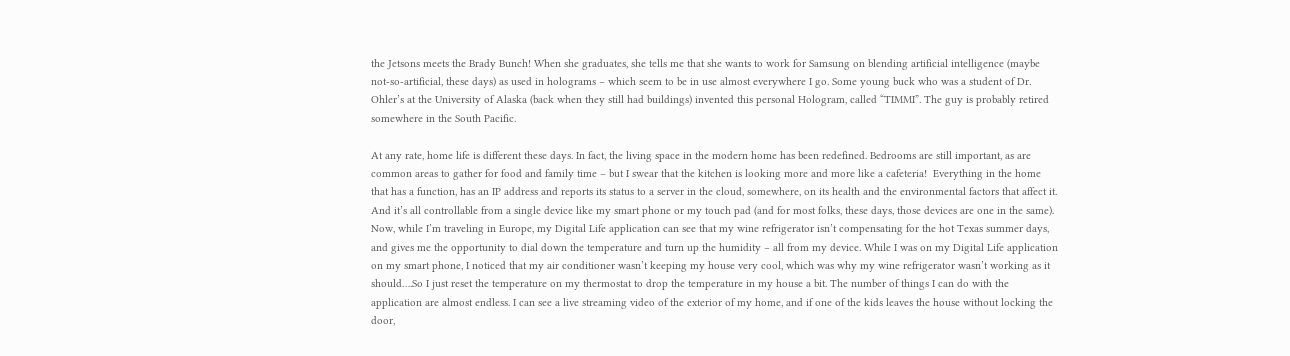the Jetsons meets the Brady Bunch! When she graduates, she tells me that she wants to work for Samsung on blending artificial intelligence (maybe not-so-artificial, these days) as used in holograms – which seem to be in use almost everywhere I go. Some young buck who was a student of Dr. Ohler’s at the University of Alaska (back when they still had buildings) invented this personal Hologram, called “TIMMI”. The guy is probably retired somewhere in the South Pacific.

At any rate, home life is different these days. In fact, the living space in the modern home has been redefined. Bedrooms are still important, as are common areas to gather for food and family time – but I swear that the kitchen is looking more and more like a cafeteria!  Everything in the home that has a function, has an IP address and reports its status to a server in the cloud, somewhere, on its health and the environmental factors that affect it. And it’s all controllable from a single device like my smart phone or my touch pad (and for most folks, these days, those devices are one in the same).  Now, while I’m traveling in Europe, my Digital Life application can see that my wine refrigerator isn’t compensating for the hot Texas summer days, and gives me the opportunity to dial down the temperature and turn up the humidity – all from my device. While I was on my Digital Life application on my smart phone, I noticed that my air conditioner wasn’t keeping my house very cool, which was why my wine refrigerator wasn’t working as it should….So I just reset the temperature on my thermostat to drop the temperature in my house a bit. The number of things I can do with the application are almost endless. I can see a live streaming video of the exterior of my home, and if one of the kids leaves the house without locking the door,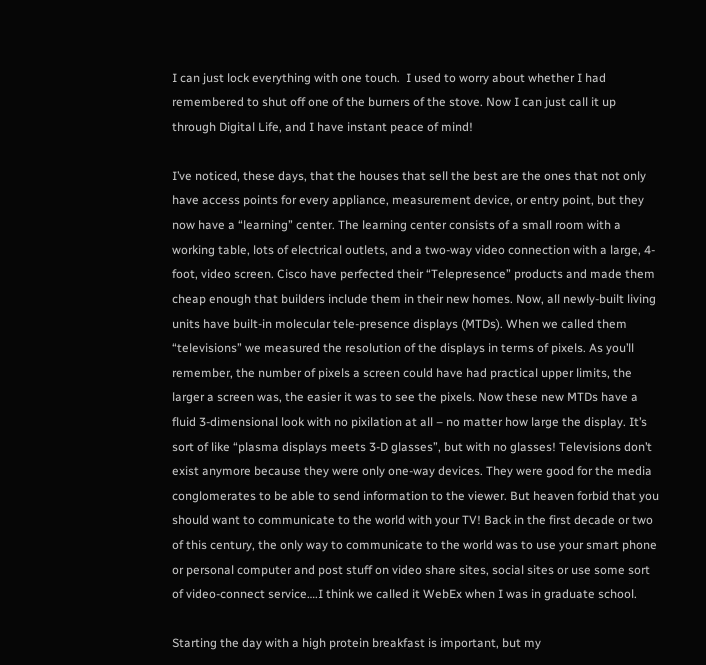I can just lock everything with one touch.  I used to worry about whether I had remembered to shut off one of the burners of the stove. Now I can just call it up through Digital Life, and I have instant peace of mind!

I’ve noticed, these days, that the houses that sell the best are the ones that not only have access points for every appliance, measurement device, or entry point, but they now have a “learning” center. The learning center consists of a small room with a working table, lots of electrical outlets, and a two-way video connection with a large, 4-foot, video screen. Cisco have perfected their “Telepresence” products and made them cheap enough that builders include them in their new homes. Now, all newly-built living units have built-in molecular tele-presence displays (MTDs). When we called them “televisions” we measured the resolution of the displays in terms of pixels. As you’ll remember, the number of pixels a screen could have had practical upper limits, the larger a screen was, the easier it was to see the pixels. Now these new MTDs have a fluid 3-dimensional look with no pixilation at all – no matter how large the display. It’s sort of like “plasma displays meets 3-D glasses”, but with no glasses! Televisions don’t exist anymore because they were only one-way devices. They were good for the media conglomerates to be able to send information to the viewer. But heaven forbid that you should want to communicate to the world with your TV! Back in the first decade or two of this century, the only way to communicate to the world was to use your smart phone or personal computer and post stuff on video share sites, social sites or use some sort of video-connect service….I think we called it WebEx when I was in graduate school.

Starting the day with a high protein breakfast is important, but my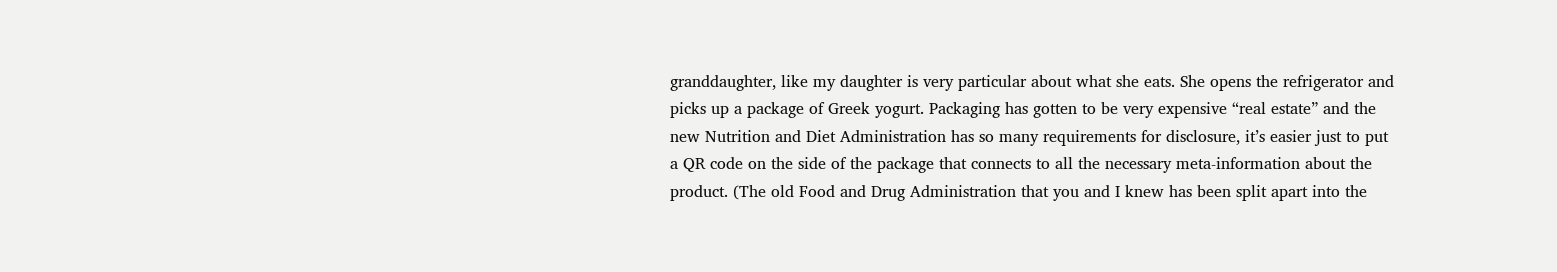granddaughter, like my daughter is very particular about what she eats. She opens the refrigerator and picks up a package of Greek yogurt. Packaging has gotten to be very expensive “real estate” and the new Nutrition and Diet Administration has so many requirements for disclosure, it’s easier just to put a QR code on the side of the package that connects to all the necessary meta-information about the product. (The old Food and Drug Administration that you and I knew has been split apart into the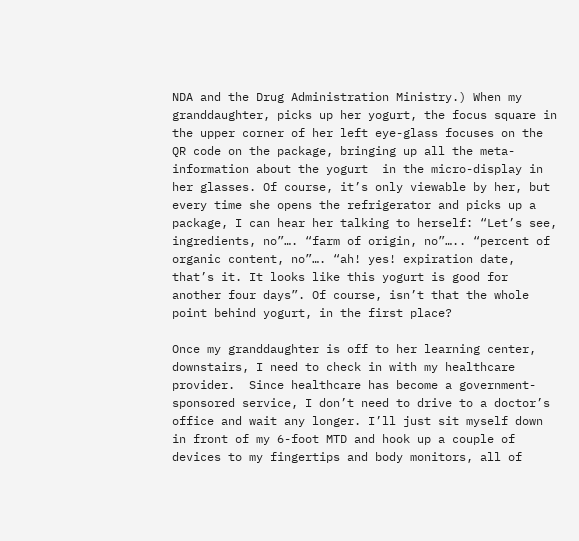NDA and the Drug Administration Ministry.) When my granddaughter, picks up her yogurt, the focus square in the upper corner of her left eye-glass focuses on the QR code on the package, bringing up all the meta-information about the yogurt  in the micro-display in her glasses. Of course, it’s only viewable by her, but every time she opens the refrigerator and picks up a package, I can hear her talking to herself: “Let’s see, ingredients, no”…. “farm of origin, no”….. “percent of organic content, no”…. “ah! yes! expiration date, that’s it. It looks like this yogurt is good for another four days”. Of course, isn’t that the whole point behind yogurt, in the first place?

Once my granddaughter is off to her learning center, downstairs, I need to check in with my healthcare provider.  Since healthcare has become a government-sponsored service, I don’t need to drive to a doctor’s office and wait any longer. I’ll just sit myself down in front of my 6-foot MTD and hook up a couple of devices to my fingertips and body monitors, all of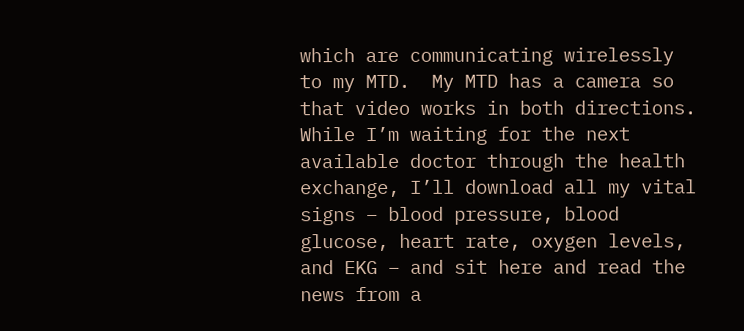which are communicating wirelessly to my MTD.  My MTD has a camera so that video works in both directions. While I’m waiting for the next available doctor through the health exchange, I’ll download all my vital signs – blood pressure, blood glucose, heart rate, oxygen levels, and EKG – and sit here and read the news from a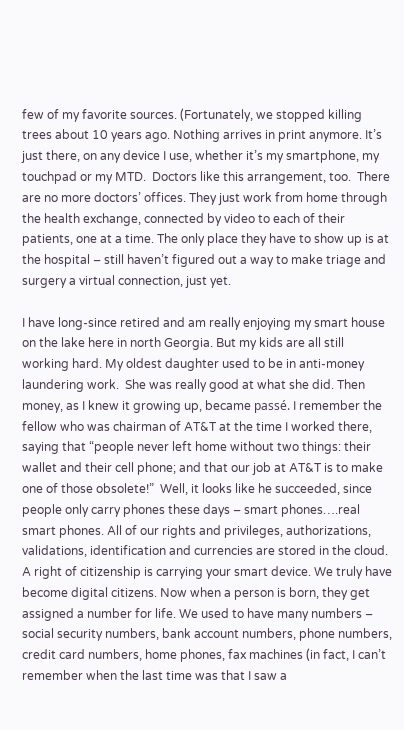few of my favorite sources. (Fortunately, we stopped killing trees about 10 years ago. Nothing arrives in print anymore. It’s just there, on any device I use, whether it’s my smartphone, my  touchpad or my MTD.  Doctors like this arrangement, too.  There are no more doctors’ offices. They just work from home through the health exchange, connected by video to each of their patients, one at a time. The only place they have to show up is at the hospital – still haven’t figured out a way to make triage and surgery a virtual connection, just yet.

I have long-since retired and am really enjoying my smart house on the lake here in north Georgia. But my kids are all still working hard. My oldest daughter used to be in anti-money laundering work.  She was really good at what she did. Then money, as I knew it growing up, became passé. I remember the fellow who was chairman of AT&T at the time I worked there, saying that “people never left home without two things: their wallet and their cell phone; and that our job at AT&T is to make one of those obsolete!”  Well, it looks like he succeeded, since people only carry phones these days – smart phones….real smart phones. All of our rights and privileges, authorizations, validations, identification and currencies are stored in the cloud. A right of citizenship is carrying your smart device. We truly have become digital citizens. Now when a person is born, they get assigned a number for life. We used to have many numbers – social security numbers, bank account numbers, phone numbers, credit card numbers, home phones, fax machines (in fact, I can’t remember when the last time was that I saw a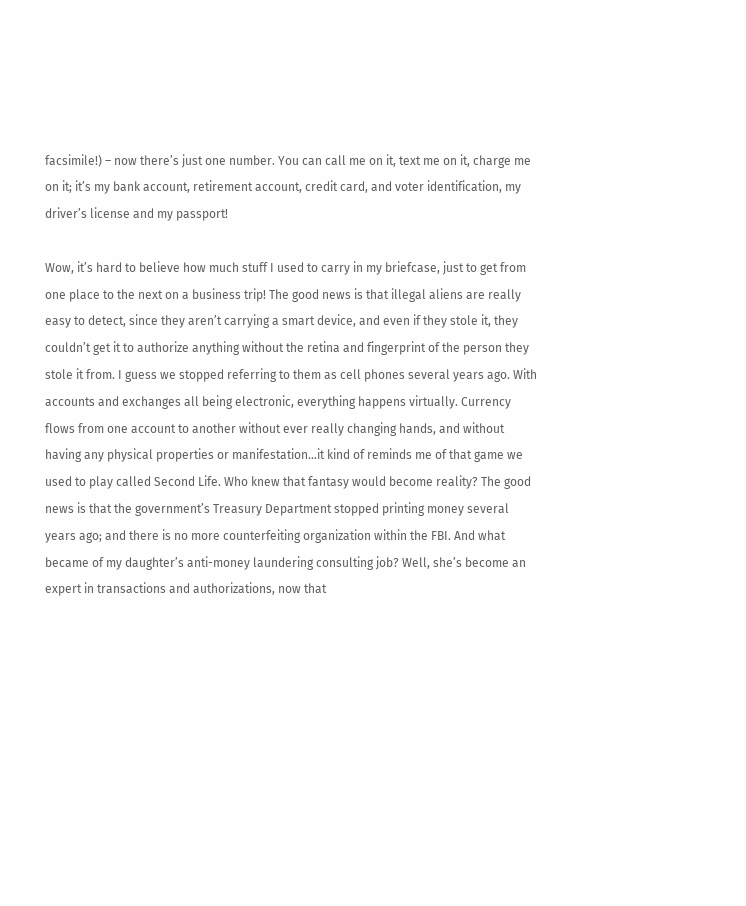facsimile!) – now there’s just one number. You can call me on it, text me on it, charge me on it; it’s my bank account, retirement account, credit card, and voter identification, my driver’s license and my passport!

Wow, it’s hard to believe how much stuff I used to carry in my briefcase, just to get from one place to the next on a business trip! The good news is that illegal aliens are really easy to detect, since they aren’t carrying a smart device, and even if they stole it, they couldn’t get it to authorize anything without the retina and fingerprint of the person they stole it from. I guess we stopped referring to them as cell phones several years ago. With accounts and exchanges all being electronic, everything happens virtually. Currency flows from one account to another without ever really changing hands, and without having any physical properties or manifestation…it kind of reminds me of that game we used to play called Second Life. Who knew that fantasy would become reality? The good news is that the government’s Treasury Department stopped printing money several years ago; and there is no more counterfeiting organization within the FBI. And what became of my daughter’s anti-money laundering consulting job? Well, she’s become an expert in transactions and authorizations, now that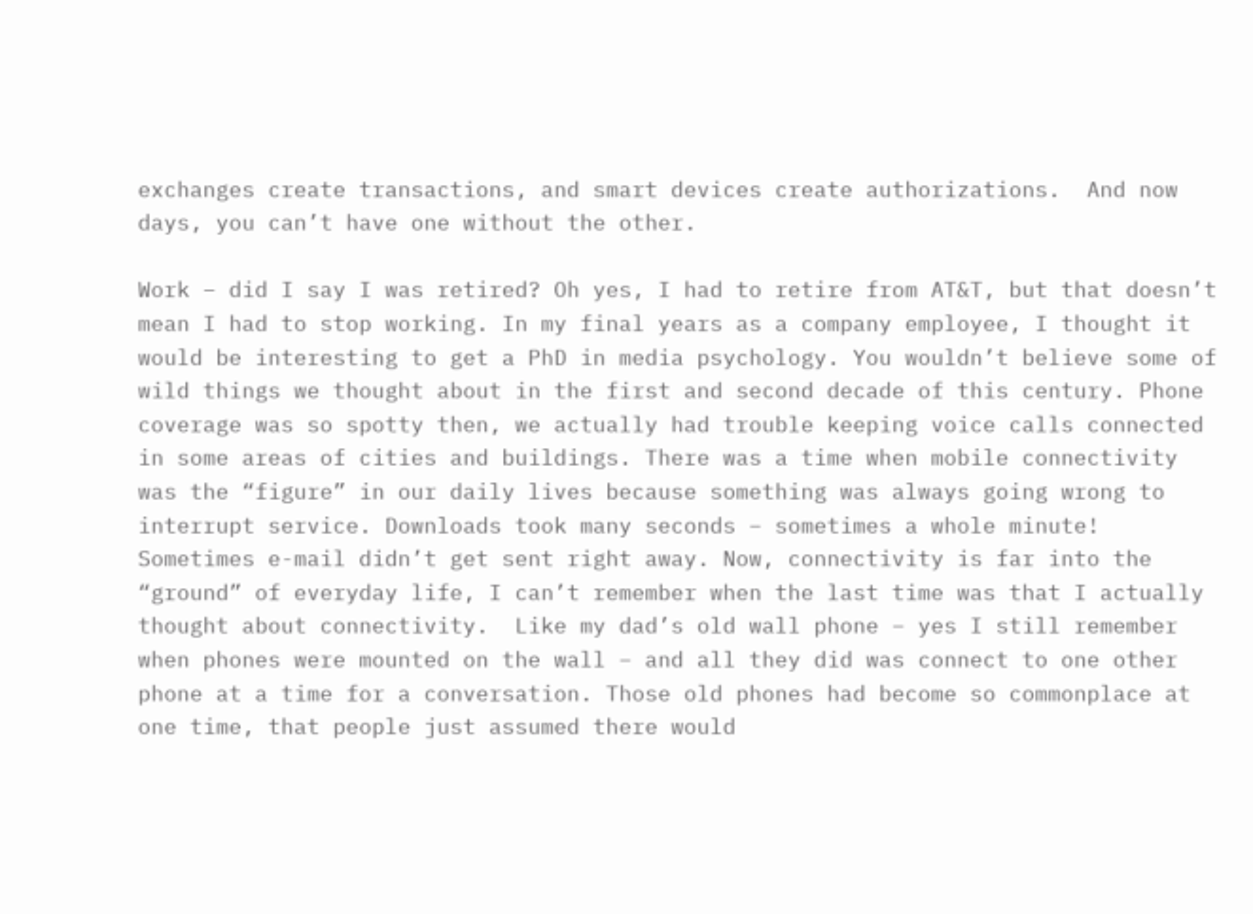exchanges create transactions, and smart devices create authorizations.  And now days, you can’t have one without the other.

Work – did I say I was retired? Oh yes, I had to retire from AT&T, but that doesn’t mean I had to stop working. In my final years as a company employee, I thought it would be interesting to get a PhD in media psychology. You wouldn’t believe some of wild things we thought about in the first and second decade of this century. Phone coverage was so spotty then, we actually had trouble keeping voice calls connected in some areas of cities and buildings. There was a time when mobile connectivity was the “figure” in our daily lives because something was always going wrong to interrupt service. Downloads took many seconds – sometimes a whole minute! Sometimes e-mail didn’t get sent right away. Now, connectivity is far into the “ground” of everyday life, I can’t remember when the last time was that I actually thought about connectivity.  Like my dad’s old wall phone – yes I still remember when phones were mounted on the wall – and all they did was connect to one other phone at a time for a conversation. Those old phones had become so commonplace at one time, that people just assumed there would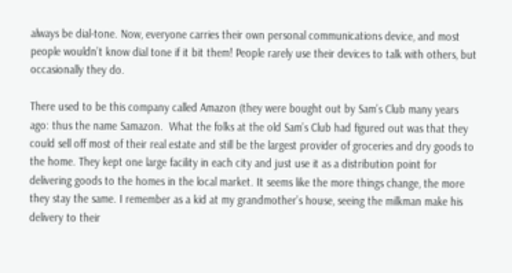always be dial-tone. Now, everyone carries their own personal communications device, and most people wouldn’t know dial tone if it bit them! People rarely use their devices to talk with others, but occasionally they do.

There used to be this company called Amazon (they were bought out by Sam’s Club many years ago: thus the name Samazon.  What the folks at the old Sam’s Club had figured out was that they could sell off most of their real estate and still be the largest provider of groceries and dry goods to the home. They kept one large facility in each city and just use it as a distribution point for delivering goods to the homes in the local market. It seems like the more things change, the more they stay the same. I remember as a kid at my grandmother’s house, seeing the milkman make his delivery to their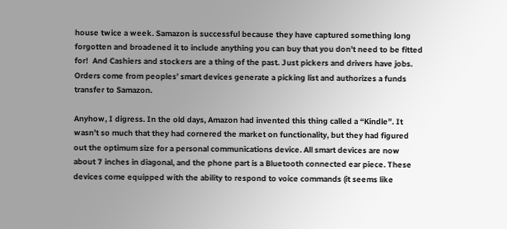house twice a week. Samazon is successful because they have captured something long forgotten and broadened it to include anything you can buy that you don’t need to be fitted for!  And Cashiers and stockers are a thing of the past. Just pickers and drivers have jobs. Orders come from peoples’ smart devices generate a picking list and authorizes a funds transfer to Samazon.

Anyhow, I digress. In the old days, Amazon had invented this thing called a “Kindle”. It wasn’t so much that they had cornered the market on functionality, but they had figured out the optimum size for a personal communications device. All smart devices are now about 7 inches in diagonal, and the phone part is a Bluetooth connected ear piece. These devices come equipped with the ability to respond to voice commands (it seems like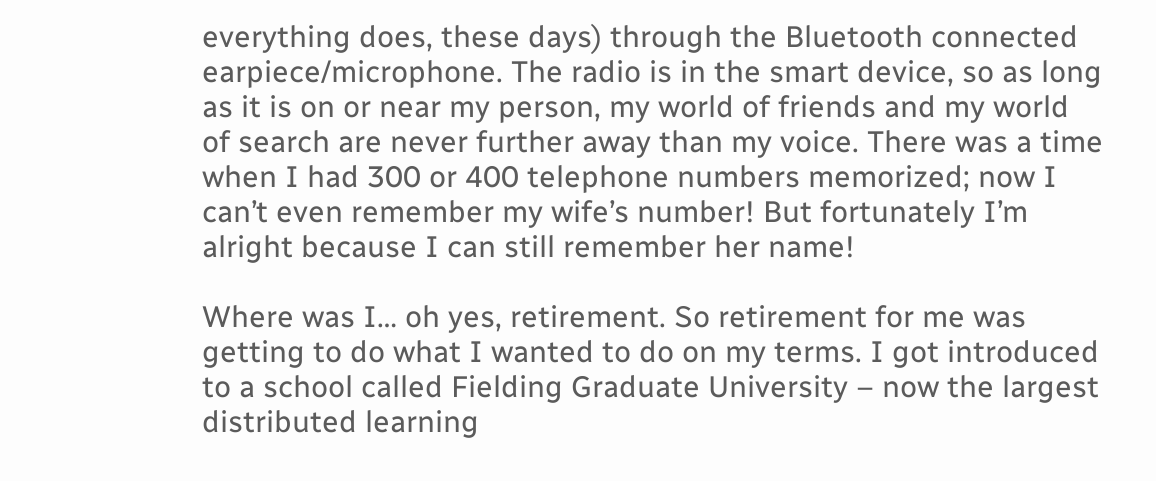everything does, these days) through the Bluetooth connected earpiece/microphone. The radio is in the smart device, so as long as it is on or near my person, my world of friends and my world of search are never further away than my voice. There was a time when I had 300 or 400 telephone numbers memorized; now I can’t even remember my wife’s number! But fortunately I’m alright because I can still remember her name!

Where was I… oh yes, retirement. So retirement for me was getting to do what I wanted to do on my terms. I got introduced to a school called Fielding Graduate University – now the largest distributed learning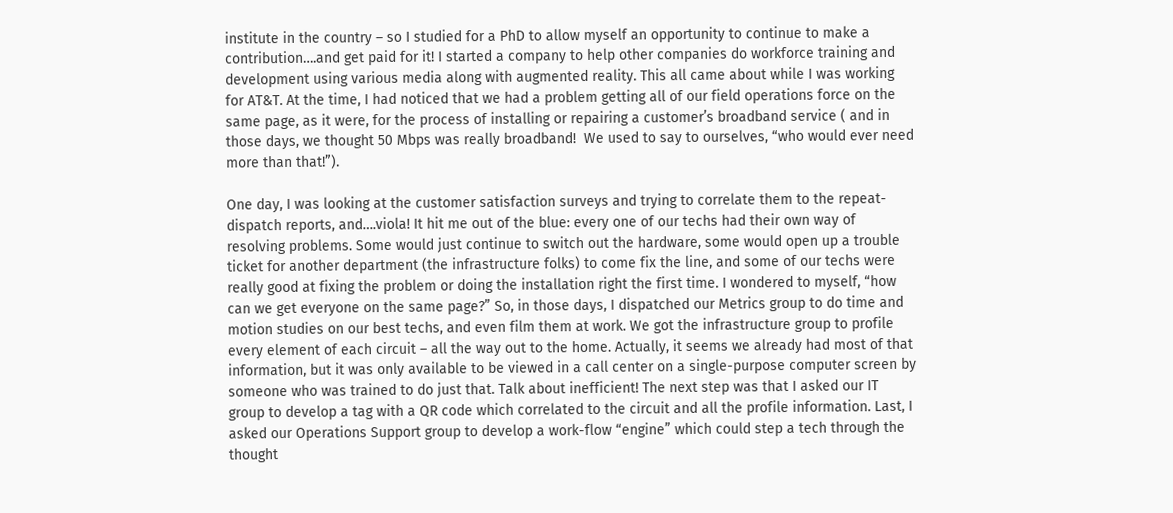institute in the country – so I studied for a PhD to allow myself an opportunity to continue to make a contribution….and get paid for it! I started a company to help other companies do workforce training and development using various media along with augmented reality. This all came about while I was working for AT&T. At the time, I had noticed that we had a problem getting all of our field operations force on the same page, as it were, for the process of installing or repairing a customer’s broadband service ( and in those days, we thought 50 Mbps was really broadband!  We used to say to ourselves, “who would ever need more than that!”).

One day, I was looking at the customer satisfaction surveys and trying to correlate them to the repeat-dispatch reports, and….viola! It hit me out of the blue: every one of our techs had their own way of resolving problems. Some would just continue to switch out the hardware, some would open up a trouble ticket for another department (the infrastructure folks) to come fix the line, and some of our techs were really good at fixing the problem or doing the installation right the first time. I wondered to myself, “how can we get everyone on the same page?” So, in those days, I dispatched our Metrics group to do time and motion studies on our best techs, and even film them at work. We got the infrastructure group to profile every element of each circuit – all the way out to the home. Actually, it seems we already had most of that information, but it was only available to be viewed in a call center on a single-purpose computer screen by someone who was trained to do just that. Talk about inefficient! The next step was that I asked our IT group to develop a tag with a QR code which correlated to the circuit and all the profile information. Last, I asked our Operations Support group to develop a work-flow “engine” which could step a tech through the thought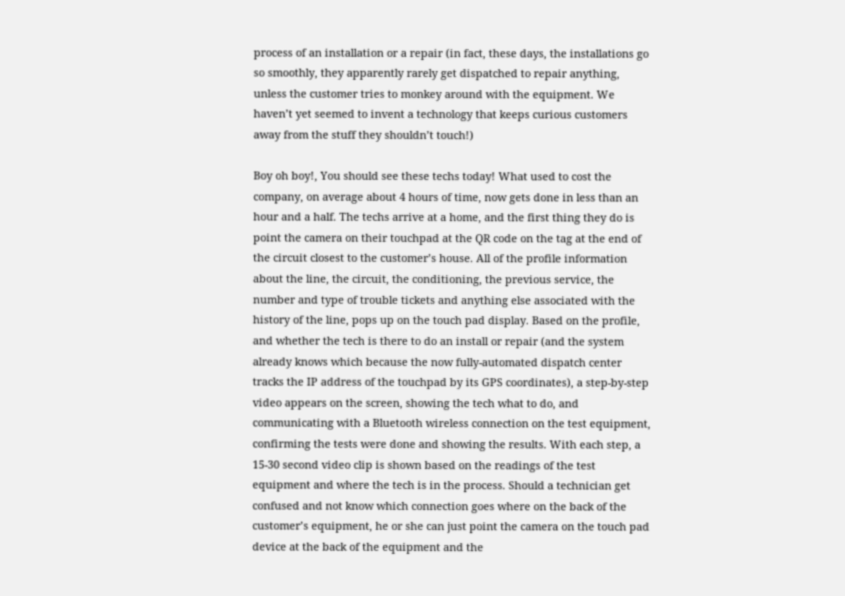process of an installation or a repair (in fact, these days, the installations go so smoothly, they apparently rarely get dispatched to repair anything, unless the customer tries to monkey around with the equipment. We haven’t yet seemed to invent a technology that keeps curious customers away from the stuff they shouldn’t touch!)

Boy oh boy!, You should see these techs today! What used to cost the company, on average about 4 hours of time, now gets done in less than an hour and a half. The techs arrive at a home, and the first thing they do is point the camera on their touchpad at the QR code on the tag at the end of the circuit closest to the customer’s house. All of the profile information about the line, the circuit, the conditioning, the previous service, the number and type of trouble tickets and anything else associated with the history of the line, pops up on the touch pad display. Based on the profile, and whether the tech is there to do an install or repair (and the system already knows which because the now fully-automated dispatch center tracks the IP address of the touchpad by its GPS coordinates), a step-by-step video appears on the screen, showing the tech what to do, and communicating with a Bluetooth wireless connection on the test equipment, confirming the tests were done and showing the results. With each step, a 15-30 second video clip is shown based on the readings of the test equipment and where the tech is in the process. Should a technician get confused and not know which connection goes where on the back of the customer’s equipment, he or she can just point the camera on the touch pad device at the back of the equipment and the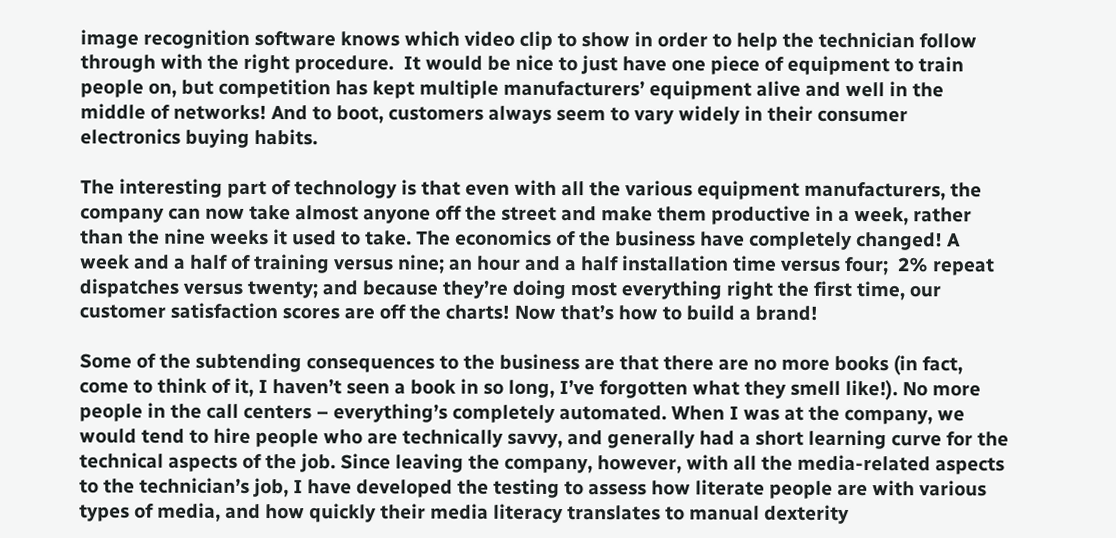image recognition software knows which video clip to show in order to help the technician follow through with the right procedure.  It would be nice to just have one piece of equipment to train people on, but competition has kept multiple manufacturers’ equipment alive and well in the middle of networks! And to boot, customers always seem to vary widely in their consumer electronics buying habits.

The interesting part of technology is that even with all the various equipment manufacturers, the company can now take almost anyone off the street and make them productive in a week, rather than the nine weeks it used to take. The economics of the business have completely changed! A week and a half of training versus nine; an hour and a half installation time versus four;  2% repeat dispatches versus twenty; and because they’re doing most everything right the first time, our customer satisfaction scores are off the charts! Now that’s how to build a brand!

Some of the subtending consequences to the business are that there are no more books (in fact, come to think of it, I haven’t seen a book in so long, I’ve forgotten what they smell like!). No more people in the call centers – everything’s completely automated. When I was at the company, we would tend to hire people who are technically savvy, and generally had a short learning curve for the technical aspects of the job. Since leaving the company, however, with all the media-related aspects to the technician’s job, I have developed the testing to assess how literate people are with various types of media, and how quickly their media literacy translates to manual dexterity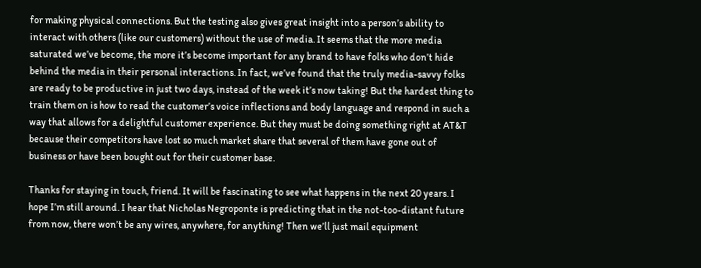for making physical connections. But the testing also gives great insight into a person’s ability to interact with others (like our customers) without the use of media. It seems that the more media saturated we’ve become, the more it’s become important for any brand to have folks who don’t hide behind the media in their personal interactions. In fact, we’ve found that the truly media-savvy folks are ready to be productive in just two days, instead of the week it’s now taking! But the hardest thing to train them on is how to read the customer’s voice inflections and body language and respond in such a way that allows for a delightful customer experience. But they must be doing something right at AT&T because their competitors have lost so much market share that several of them have gone out of business or have been bought out for their customer base.

Thanks for staying in touch, friend. It will be fascinating to see what happens in the next 20 years. I hope I’m still around. I hear that Nicholas Negroponte is predicting that in the not-too-distant future from now, there won’t be any wires, anywhere, for anything! Then we’ll just mail equipment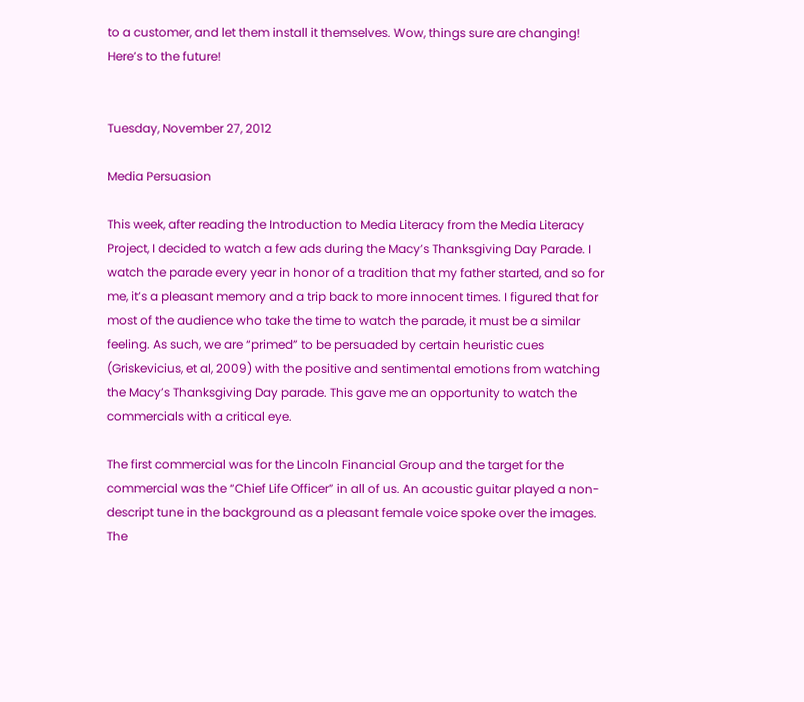to a customer, and let them install it themselves. Wow, things sure are changing! Here’s to the future!


Tuesday, November 27, 2012

Media Persuasion

This week, after reading the Introduction to Media Literacy from the Media Literacy Project, I decided to watch a few ads during the Macy’s Thanksgiving Day Parade. I watch the parade every year in honor of a tradition that my father started, and so for me, it’s a pleasant memory and a trip back to more innocent times. I figured that for most of the audience who take the time to watch the parade, it must be a similar feeling. As such, we are “primed” to be persuaded by certain heuristic cues (Griskevicius, et al, 2009) with the positive and sentimental emotions from watching the Macy’s Thanksgiving Day parade. This gave me an opportunity to watch the commercials with a critical eye.

The first commercial was for the Lincoln Financial Group and the target for the commercial was the “Chief Life Officer” in all of us. An acoustic guitar played a non-descript tune in the background as a pleasant female voice spoke over the images. The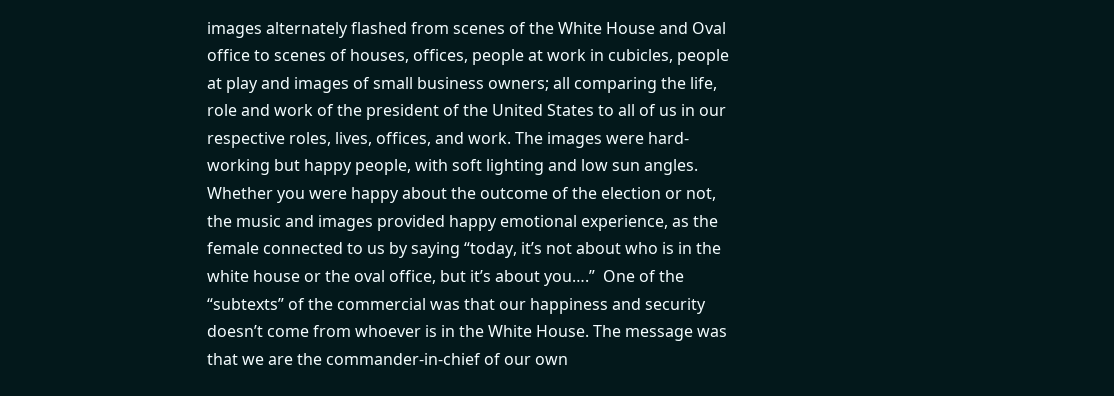images alternately flashed from scenes of the White House and Oval office to scenes of houses, offices, people at work in cubicles, people at play and images of small business owners; all comparing the life, role and work of the president of the United States to all of us in our respective roles, lives, offices, and work. The images were hard-working but happy people, with soft lighting and low sun angles.
Whether you were happy about the outcome of the election or not, the music and images provided happy emotional experience, as the female connected to us by saying “today, it’s not about who is in the white house or the oval office, but it’s about you….”  One of the “subtexts” of the commercial was that our happiness and security doesn’t come from whoever is in the White House. The message was that we are the commander-in-chief of our own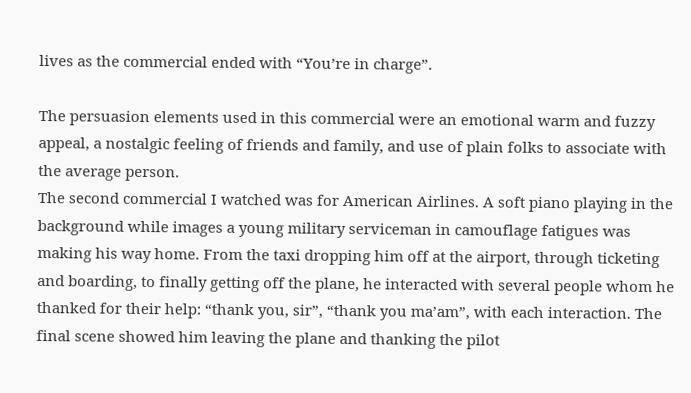lives as the commercial ended with “You’re in charge”.

The persuasion elements used in this commercial were an emotional warm and fuzzy appeal, a nostalgic feeling of friends and family, and use of plain folks to associate with the average person.
The second commercial I watched was for American Airlines. A soft piano playing in the background while images a young military serviceman in camouflage fatigues was making his way home. From the taxi dropping him off at the airport, through ticketing and boarding, to finally getting off the plane, he interacted with several people whom he thanked for their help: “thank you, sir”, “thank you ma’am”, with each interaction. The final scene showed him leaving the plane and thanking the pilot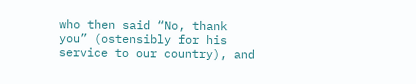who then said “No, thank you” (ostensibly for his service to our country), and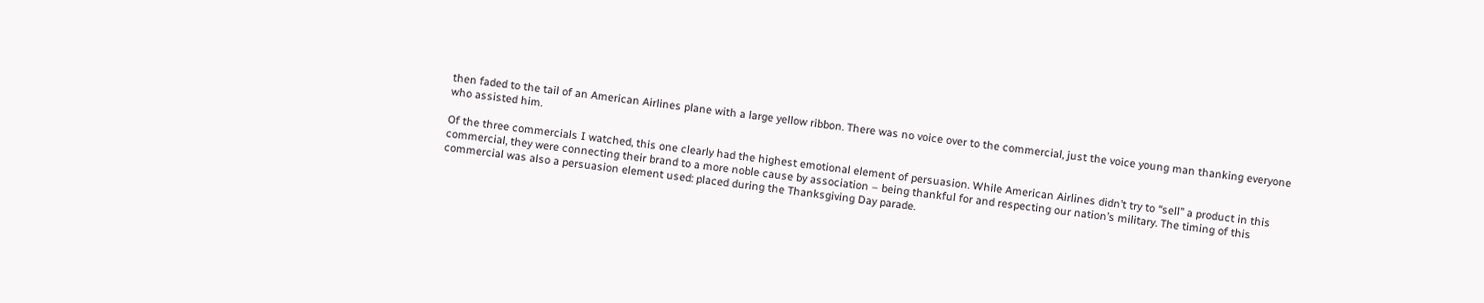then faded to the tail of an American Airlines plane with a large yellow ribbon. There was no voice over to the commercial, just the voice young man thanking everyone who assisted him.

Of the three commercials I watched, this one clearly had the highest emotional element of persuasion. While American Airlines didn’t try to “sell” a product in this commercial, they were connecting their brand to a more noble cause by association – being thankful for and respecting our nation’s military. The timing of this commercial was also a persuasion element used: placed during the Thanksgiving Day parade.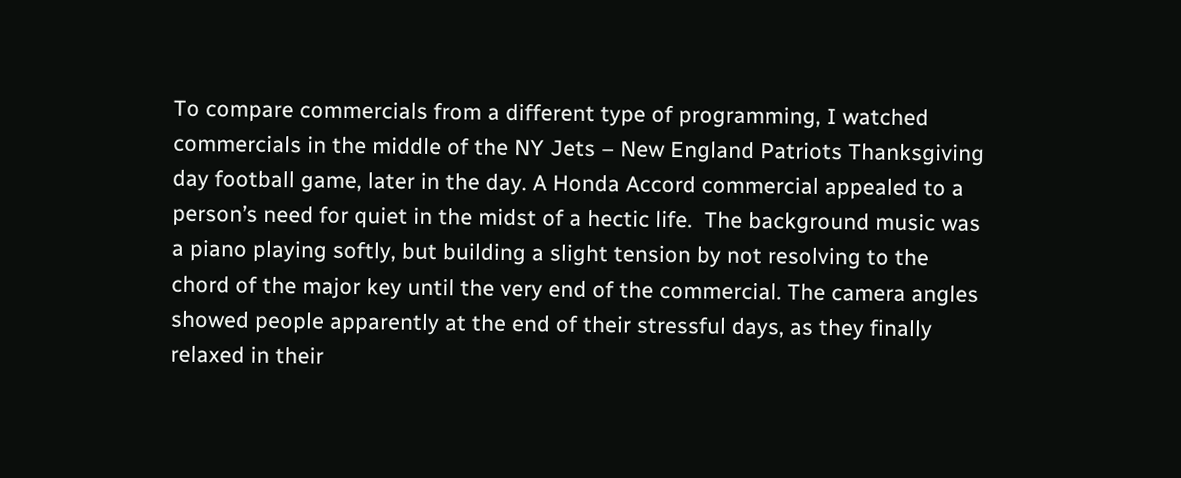To compare commercials from a different type of programming, I watched commercials in the middle of the NY Jets – New England Patriots Thanksgiving day football game, later in the day. A Honda Accord commercial appealed to a person’s need for quiet in the midst of a hectic life.  The background music was a piano playing softly, but building a slight tension by not resolving to the chord of the major key until the very end of the commercial. The camera angles showed people apparently at the end of their stressful days, as they finally relaxed in their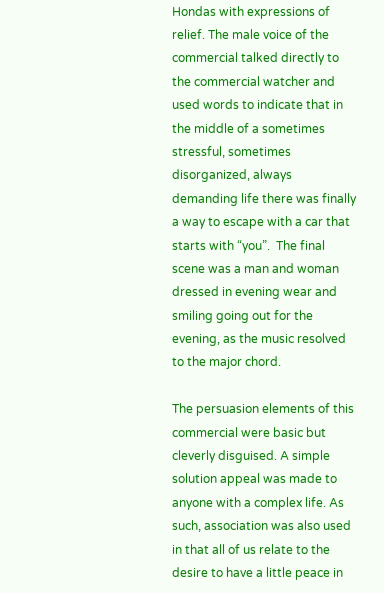Hondas with expressions of relief. The male voice of the commercial talked directly to the commercial watcher and used words to indicate that in the middle of a sometimes stressful, sometimes disorganized, always demanding life there was finally a way to escape with a car that starts with “you”.  The final scene was a man and woman dressed in evening wear and smiling going out for the evening, as the music resolved to the major chord.

The persuasion elements of this commercial were basic but cleverly disguised. A simple solution appeal was made to anyone with a complex life. As such, association was also used in that all of us relate to the desire to have a little peace in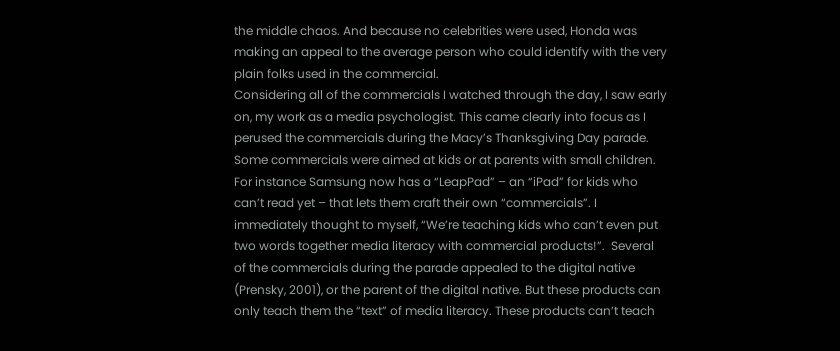the middle chaos. And because no celebrities were used, Honda was making an appeal to the average person who could identify with the very plain folks used in the commercial.
Considering all of the commercials I watched through the day, I saw early on, my work as a media psychologist. This came clearly into focus as I perused the commercials during the Macy’s Thanksgiving Day parade. Some commercials were aimed at kids or at parents with small children. For instance Samsung now has a “LeapPad” – an “iPad” for kids who can’t read yet – that lets them craft their own “commercials”. I immediately thought to myself, “We’re teaching kids who can’t even put two words together media literacy with commercial products!”.  Several of the commercials during the parade appealed to the digital native (Prensky, 2001), or the parent of the digital native. But these products can only teach them the “text” of media literacy. These products can’t teach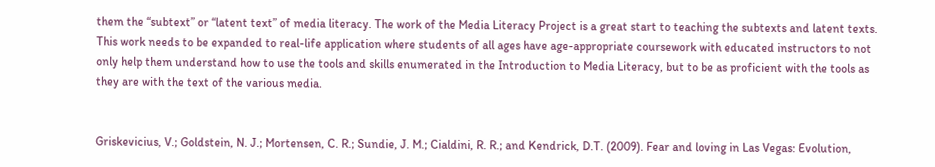them the “subtext” or “latent text” of media literacy. The work of the Media Literacy Project is a great start to teaching the subtexts and latent texts. This work needs to be expanded to real-life application where students of all ages have age-appropriate coursework with educated instructors to not only help them understand how to use the tools and skills enumerated in the Introduction to Media Literacy, but to be as proficient with the tools as they are with the text of the various media.


Griskevicius, V.; Goldstein, N. J.; Mortensen, C. R.; Sundie, J. M.; Cialdini, R. R.; and Kendrick, D.T. (2009). Fear and loving in Las Vegas: Evolution,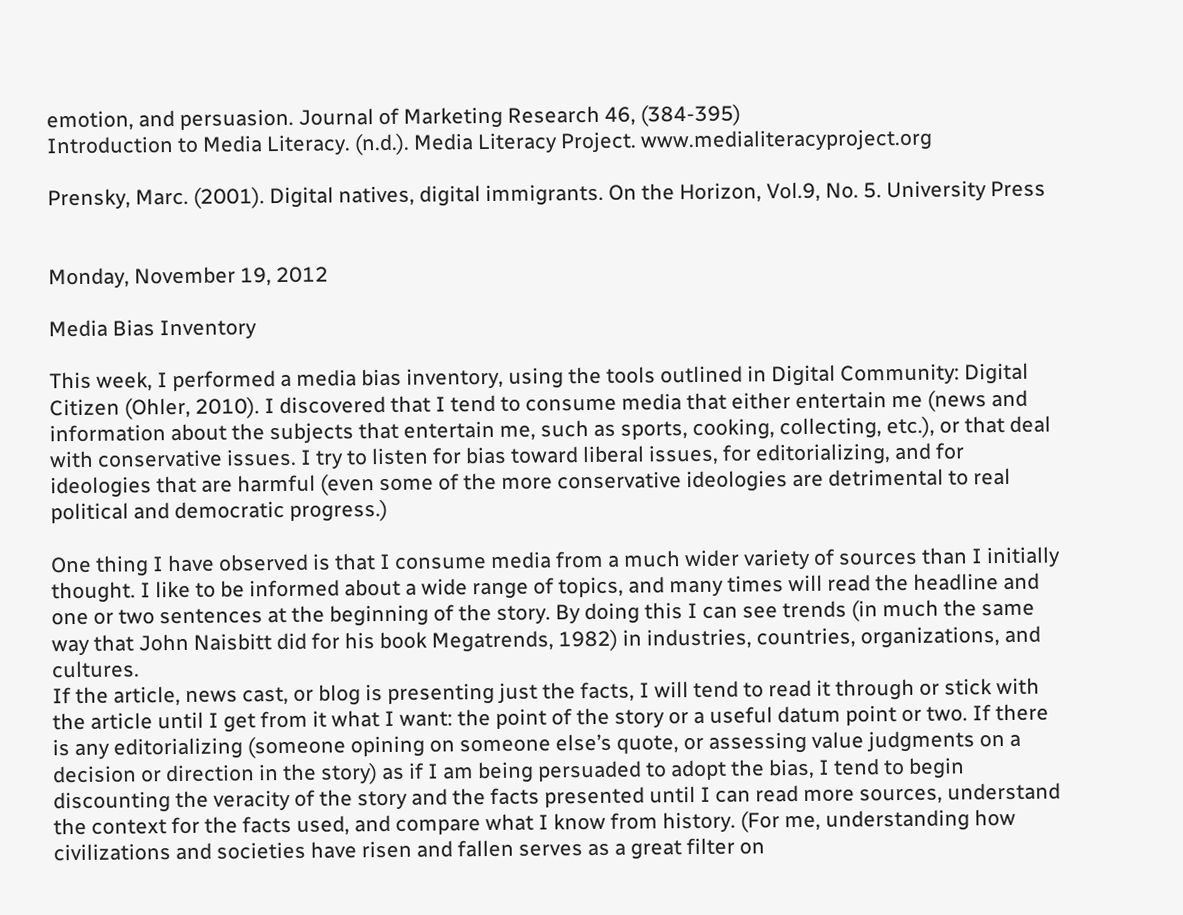emotion, and persuasion. Journal of Marketing Research 46, (384-395)
Introduction to Media Literacy. (n.d.). Media Literacy Project. www.medialiteracyproject.org

Prensky, Marc. (2001). Digital natives, digital immigrants. On the Horizon, Vol.9, No. 5. University Press


Monday, November 19, 2012

Media Bias Inventory

This week, I performed a media bias inventory, using the tools outlined in Digital Community: Digital Citizen (Ohler, 2010). I discovered that I tend to consume media that either entertain me (news and information about the subjects that entertain me, such as sports, cooking, collecting, etc.), or that deal with conservative issues. I try to listen for bias toward liberal issues, for editorializing, and for ideologies that are harmful (even some of the more conservative ideologies are detrimental to real political and democratic progress.)

One thing I have observed is that I consume media from a much wider variety of sources than I initially thought. I like to be informed about a wide range of topics, and many times will read the headline and one or two sentences at the beginning of the story. By doing this I can see trends (in much the same way that John Naisbitt did for his book Megatrends, 1982) in industries, countries, organizations, and cultures.
If the article, news cast, or blog is presenting just the facts, I will tend to read it through or stick with the article until I get from it what I want: the point of the story or a useful datum point or two. If there is any editorializing (someone opining on someone else’s quote, or assessing value judgments on a decision or direction in the story) as if I am being persuaded to adopt the bias, I tend to begin discounting the veracity of the story and the facts presented until I can read more sources, understand the context for the facts used, and compare what I know from history. (For me, understanding how civilizations and societies have risen and fallen serves as a great filter on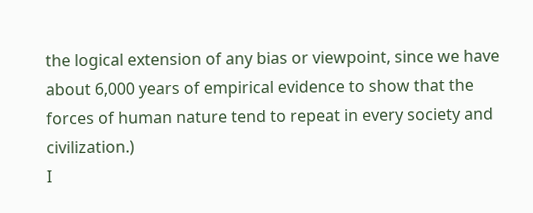the logical extension of any bias or viewpoint, since we have about 6,000 years of empirical evidence to show that the forces of human nature tend to repeat in every society and civilization.)
I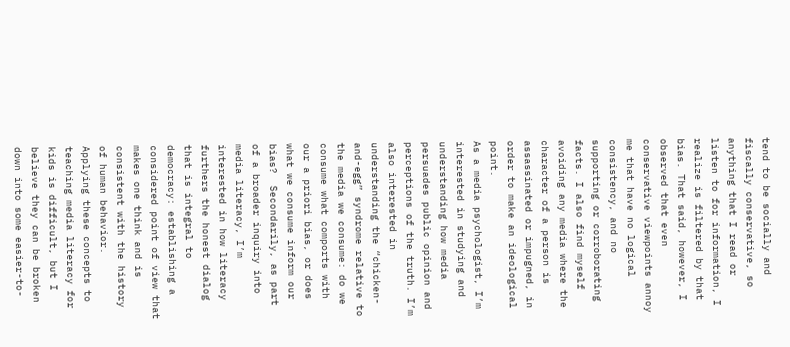tend to be socially and fiscally conservative, so anything that I read or listen to for information, I realize is filtered by that bias. That said, however, I observed that even conservative viewpoints annoy me that have no logical consistency, and no supporting or corroborating facts. I also find myself avoiding any media where the character of a person is assassinated or impugned, in order to make an ideological point.
As a media psychologist, I’m interested in studying and understanding how media persuades public opinion and perceptions of the truth. I’m also interested in understanding the “chicken-and-egg” syndrome relative to the media we consume: do we consume what comports with our a priori bias, or does what we consume inform our bias?  Secondarily, as part of a broader inquiry into media literacy, I’m interested in how literacy furthers the honest dialog that is integral to democracy: establishing a considered point of view that makes one think and is consistent with the history of human behavior.
Applying these concepts to teaching media literacy for kids is difficult, but I believe they can be broken down into some easier-to-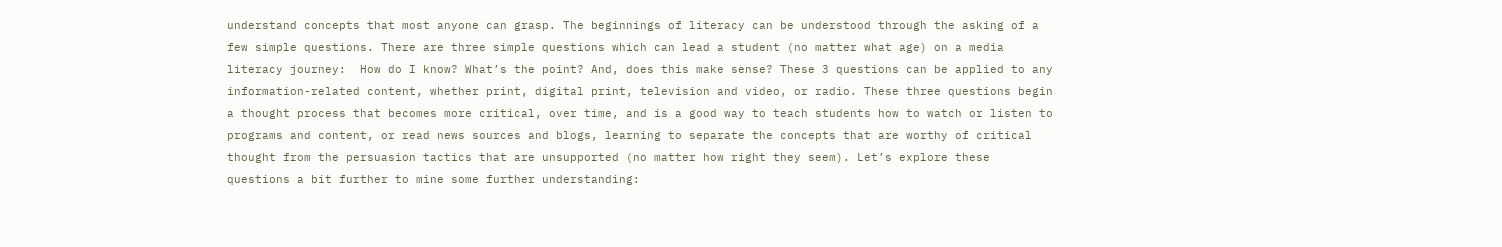understand concepts that most anyone can grasp. The beginnings of literacy can be understood through the asking of a few simple questions. There are three simple questions which can lead a student (no matter what age) on a media literacy journey:  How do I know? What’s the point? And, does this make sense? These 3 questions can be applied to any information-related content, whether print, digital print, television and video, or radio. These three questions begin a thought process that becomes more critical, over time, and is a good way to teach students how to watch or listen to programs and content, or read news sources and blogs, learning to separate the concepts that are worthy of critical thought from the persuasion tactics that are unsupported (no matter how right they seem). Let’s explore these questions a bit further to mine some further understanding: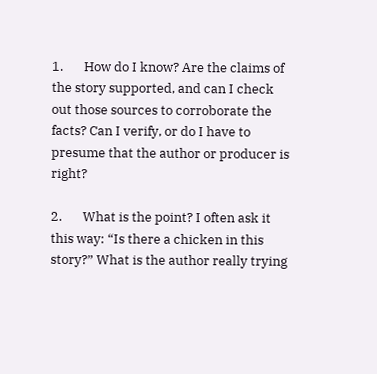1.       How do I know? Are the claims of the story supported, and can I check out those sources to corroborate the facts? Can I verify, or do I have to presume that the author or producer is right?

2.       What is the point? I often ask it this way: “Is there a chicken in this story?” What is the author really trying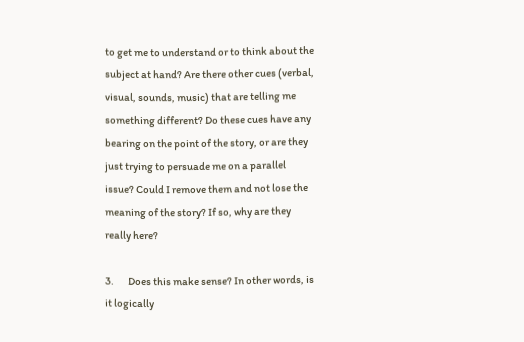to get me to understand or to think about the subject at hand? Are there other cues (verbal, visual, sounds, music) that are telling me something different? Do these cues have any bearing on the point of the story, or are they just trying to persuade me on a parallel issue? Could I remove them and not lose the meaning of the story? If so, why are they really here?

3.       Does this make sense? In other words, is it logically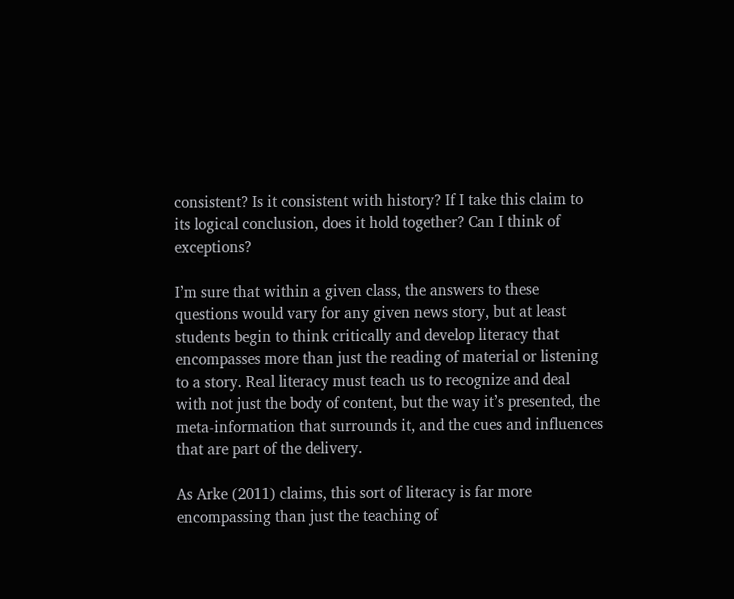consistent? Is it consistent with history? If I take this claim to its logical conclusion, does it hold together? Can I think of exceptions?

I’m sure that within a given class, the answers to these questions would vary for any given news story, but at least students begin to think critically and develop literacy that encompasses more than just the reading of material or listening to a story. Real literacy must teach us to recognize and deal with not just the body of content, but the way it’s presented, the meta-information that surrounds it, and the cues and influences that are part of the delivery.

As Arke (2011) claims, this sort of literacy is far more encompassing than just the teaching of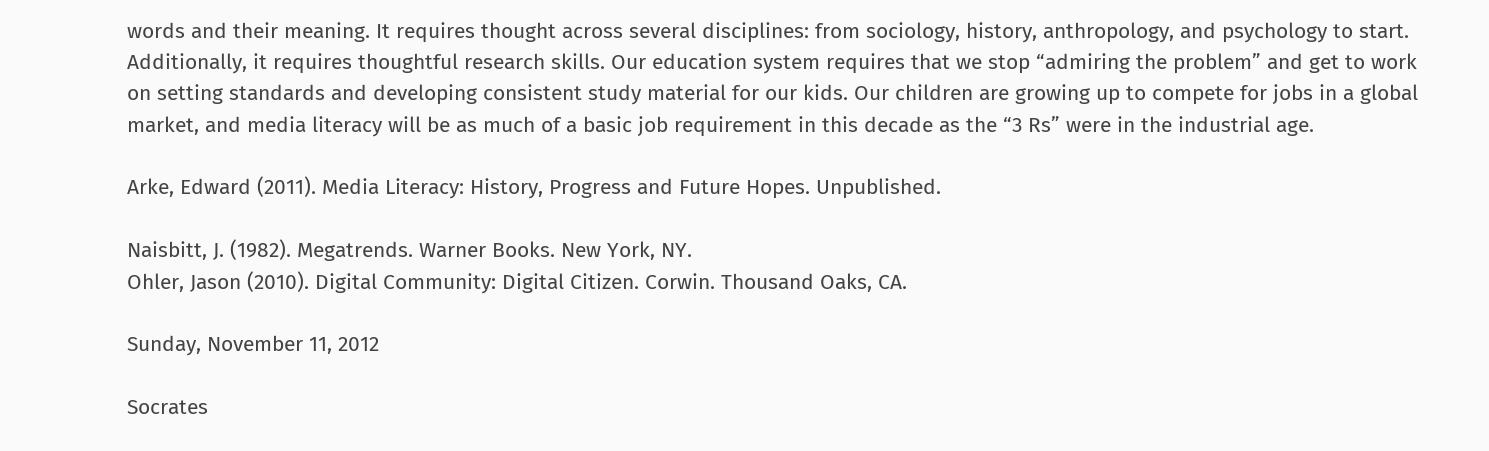words and their meaning. It requires thought across several disciplines: from sociology, history, anthropology, and psychology to start. Additionally, it requires thoughtful research skills. Our education system requires that we stop “admiring the problem” and get to work on setting standards and developing consistent study material for our kids. Our children are growing up to compete for jobs in a global market, and media literacy will be as much of a basic job requirement in this decade as the “3 Rs” were in the industrial age.

Arke, Edward (2011). Media Literacy: History, Progress and Future Hopes. Unpublished.

Naisbitt, J. (1982). Megatrends. Warner Books. New York, NY.
Ohler, Jason (2010). Digital Community: Digital Citizen. Corwin. Thousand Oaks, CA.

Sunday, November 11, 2012

Socrates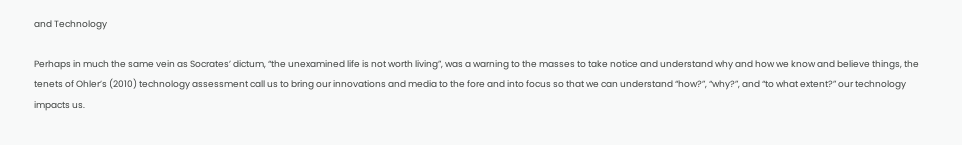and Technology

Perhaps in much the same vein as Socrates’ dictum, “the unexamined life is not worth living”, was a warning to the masses to take notice and understand why and how we know and believe things, the tenets of Ohler’s (2010) technology assessment call us to bring our innovations and media to the fore and into focus so that we can understand “how?”, “why?”, and “to what extent?” our technology impacts us.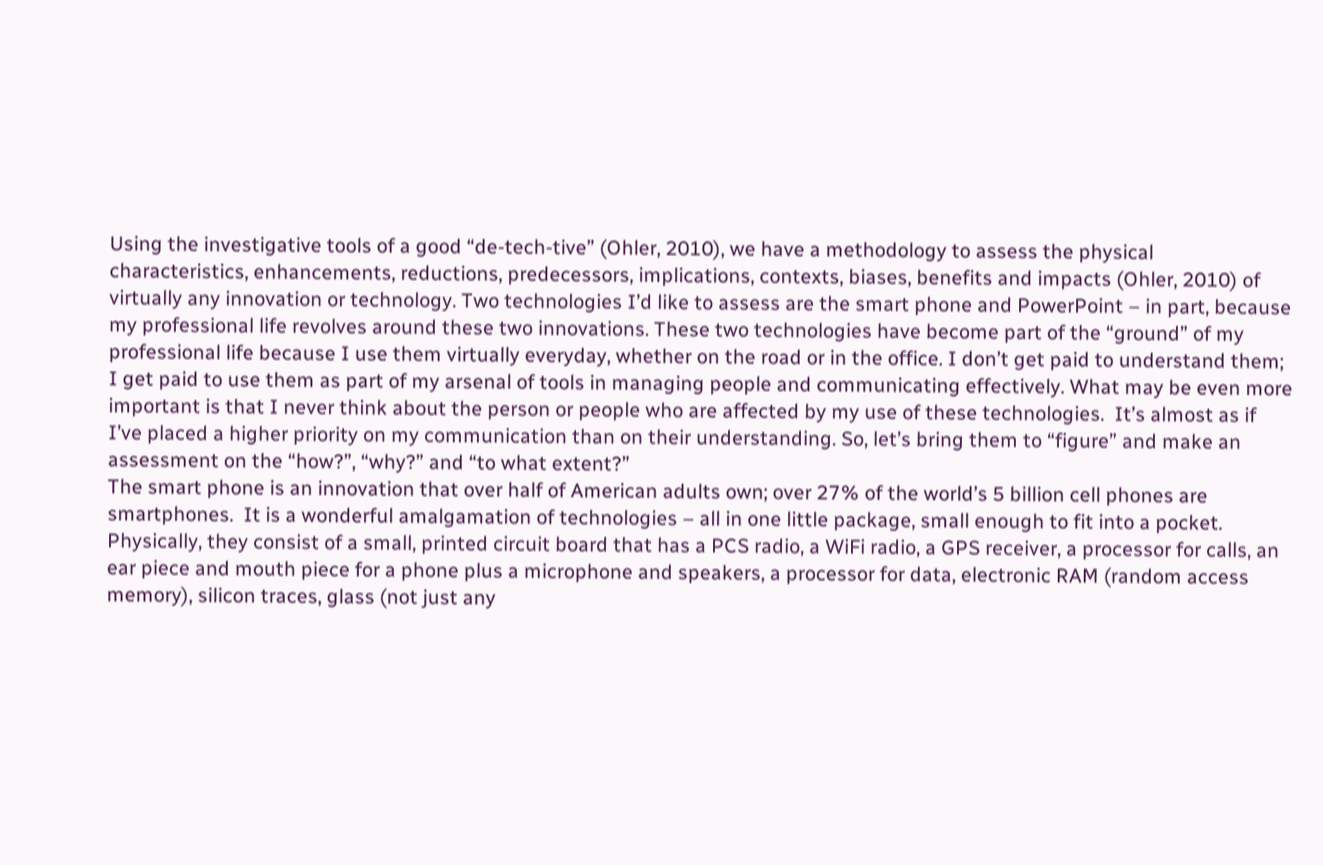Using the investigative tools of a good “de-tech-tive” (Ohler, 2010), we have a methodology to assess the physical characteristics, enhancements, reductions, predecessors, implications, contexts, biases, benefits and impacts (Ohler, 2010) of virtually any innovation or technology. Two technologies I’d like to assess are the smart phone and PowerPoint – in part, because my professional life revolves around these two innovations. These two technologies have become part of the “ground” of my professional life because I use them virtually everyday, whether on the road or in the office. I don’t get paid to understand them; I get paid to use them as part of my arsenal of tools in managing people and communicating effectively. What may be even more important is that I never think about the person or people who are affected by my use of these technologies.  It’s almost as if I’ve placed a higher priority on my communication than on their understanding. So, let’s bring them to “figure” and make an assessment on the “how?”, “why?” and “to what extent?”
The smart phone is an innovation that over half of American adults own; over 27% of the world’s 5 billion cell phones are smartphones.  It is a wonderful amalgamation of technologies – all in one little package, small enough to fit into a pocket. Physically, they consist of a small, printed circuit board that has a PCS radio, a WiFi radio, a GPS receiver, a processor for calls, an ear piece and mouth piece for a phone plus a microphone and speakers, a processor for data, electronic RAM (random access memory), silicon traces, glass (not just any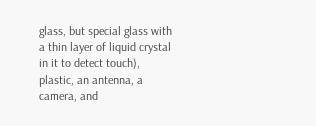glass, but special glass with a thin layer of liquid crystal in it to detect touch), plastic, an antenna, a camera, and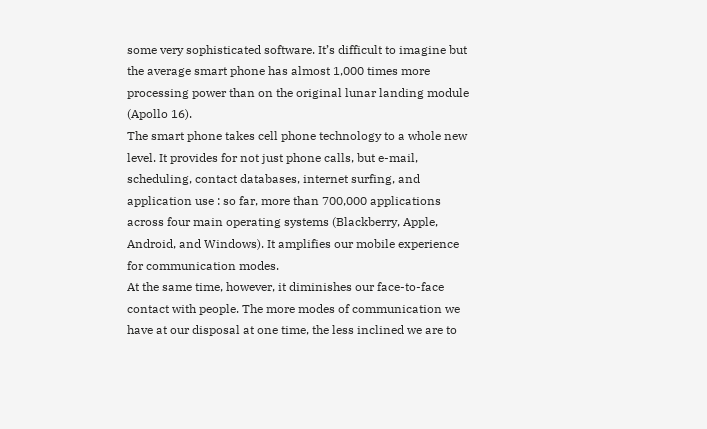some very sophisticated software. It’s difficult to imagine but the average smart phone has almost 1,000 times more processing power than on the original lunar landing module (Apollo 16).
The smart phone takes cell phone technology to a whole new level. It provides for not just phone calls, but e-mail, scheduling, contact databases, internet surfing, and application use : so far, more than 700,000 applications across four main operating systems (Blackberry, Apple, Android, and Windows). It amplifies our mobile experience for communication modes.
At the same time, however, it diminishes our face-to-face contact with people. The more modes of communication we have at our disposal at one time, the less inclined we are to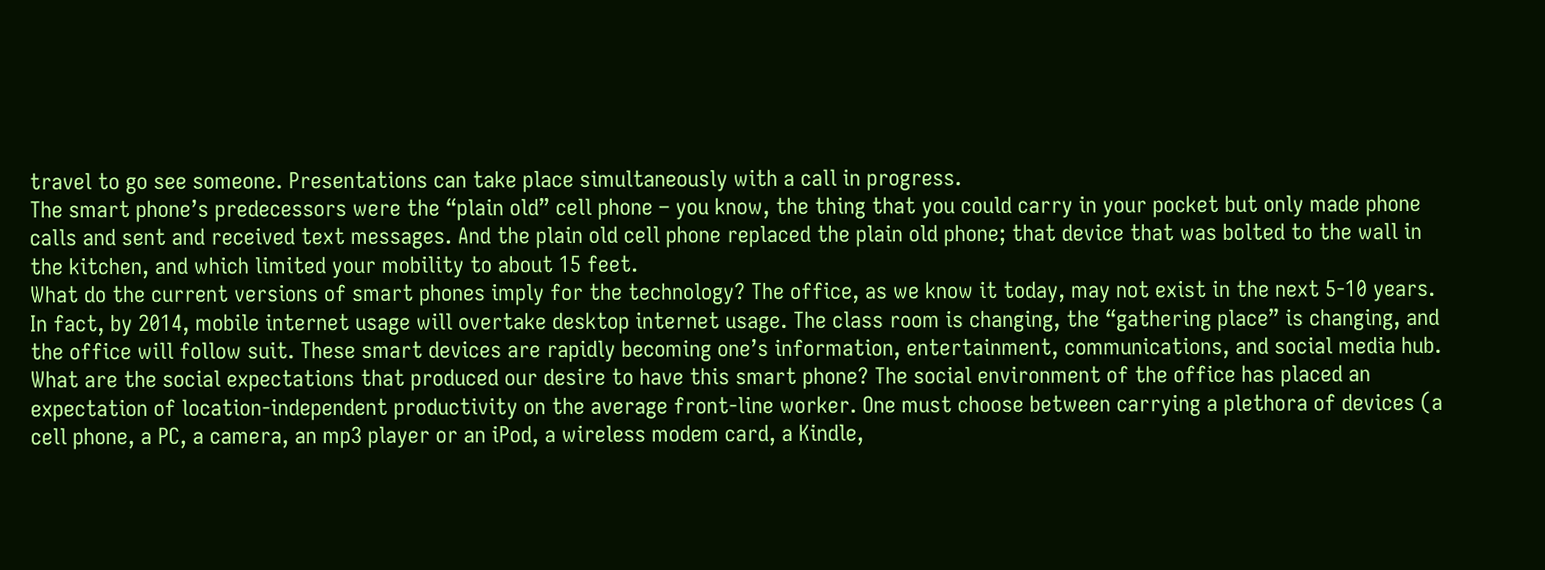travel to go see someone. Presentations can take place simultaneously with a call in progress.
The smart phone’s predecessors were the “plain old” cell phone – you know, the thing that you could carry in your pocket but only made phone calls and sent and received text messages. And the plain old cell phone replaced the plain old phone; that device that was bolted to the wall in the kitchen, and which limited your mobility to about 15 feet.
What do the current versions of smart phones imply for the technology? The office, as we know it today, may not exist in the next 5-10 years.  In fact, by 2014, mobile internet usage will overtake desktop internet usage. The class room is changing, the “gathering place” is changing, and the office will follow suit. These smart devices are rapidly becoming one’s information, entertainment, communications, and social media hub.
What are the social expectations that produced our desire to have this smart phone? The social environment of the office has placed an expectation of location-independent productivity on the average front-line worker. One must choose between carrying a plethora of devices (a cell phone, a PC, a camera, an mp3 player or an iPod, a wireless modem card, a Kindle,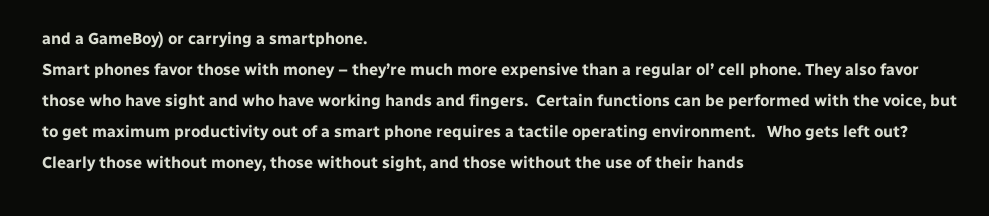and a GameBoy) or carrying a smartphone.
Smart phones favor those with money – they’re much more expensive than a regular ol’ cell phone. They also favor those who have sight and who have working hands and fingers.  Certain functions can be performed with the voice, but to get maximum productivity out of a smart phone requires a tactile operating environment.   Who gets left out? Clearly those without money, those without sight, and those without the use of their hands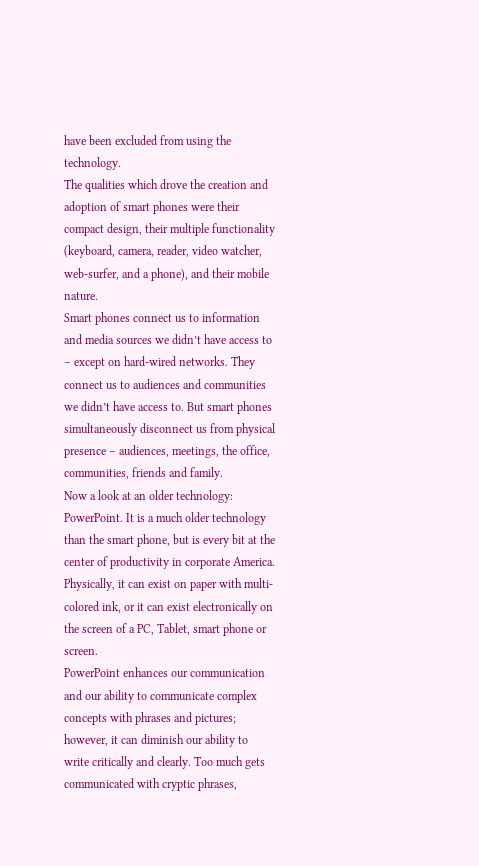have been excluded from using the technology.
The qualities which drove the creation and adoption of smart phones were their compact design, their multiple functionality (keyboard, camera, reader, video watcher, web-surfer, and a phone), and their mobile nature.
Smart phones connect us to information and media sources we didn’t have access to – except on hard-wired networks. They connect us to audiences and communities we didn’t have access to. But smart phones simultaneously disconnect us from physical presence – audiences, meetings, the office, communities, friends and family.
Now a look at an older technology: PowerPoint. It is a much older technology than the smart phone, but is every bit at the center of productivity in corporate America. Physically, it can exist on paper with multi-colored ink, or it can exist electronically on the screen of a PC, Tablet, smart phone or screen.
PowerPoint enhances our communication and our ability to communicate complex concepts with phrases and pictures; however, it can diminish our ability to write critically and clearly. Too much gets communicated with cryptic phrases,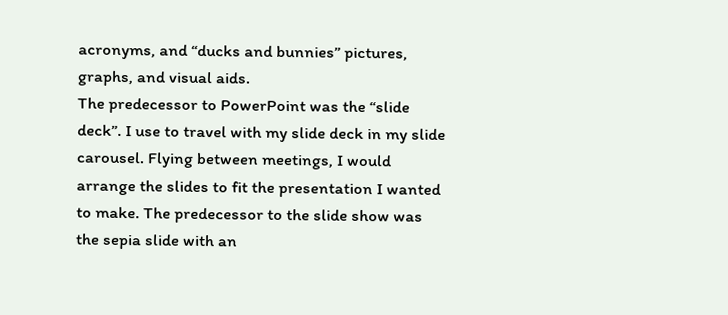acronyms, and “ducks and bunnies” pictures, graphs, and visual aids.
The predecessor to PowerPoint was the “slide deck”. I use to travel with my slide deck in my slide carousel. Flying between meetings, I would arrange the slides to fit the presentation I wanted to make. The predecessor to the slide show was the sepia slide with an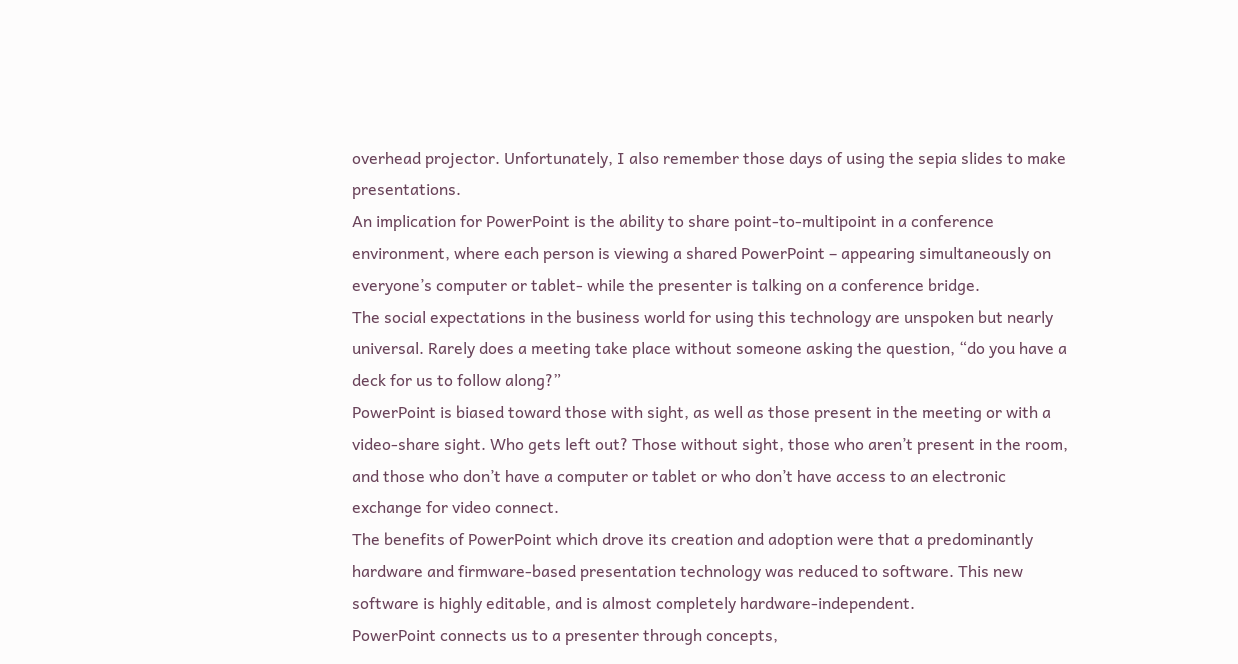overhead projector. Unfortunately, I also remember those days of using the sepia slides to make presentations.
An implication for PowerPoint is the ability to share point-to-multipoint in a conference environment, where each person is viewing a shared PowerPoint – appearing simultaneously on everyone’s computer or tablet- while the presenter is talking on a conference bridge.
The social expectations in the business world for using this technology are unspoken but nearly universal. Rarely does a meeting take place without someone asking the question, “do you have a deck for us to follow along?”
PowerPoint is biased toward those with sight, as well as those present in the meeting or with a video-share sight. Who gets left out? Those without sight, those who aren’t present in the room, and those who don’t have a computer or tablet or who don’t have access to an electronic exchange for video connect.
The benefits of PowerPoint which drove its creation and adoption were that a predominantly hardware and firmware-based presentation technology was reduced to software. This new software is highly editable, and is almost completely hardware-independent.
PowerPoint connects us to a presenter through concepts,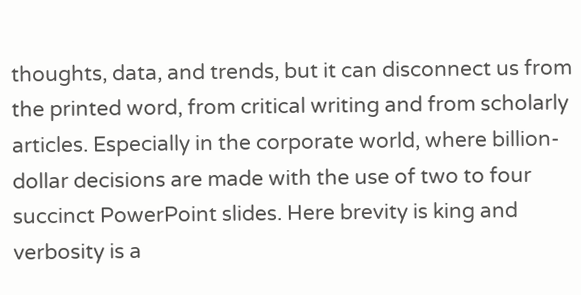thoughts, data, and trends, but it can disconnect us from the printed word, from critical writing and from scholarly articles. Especially in the corporate world, where billion-dollar decisions are made with the use of two to four succinct PowerPoint slides. Here brevity is king and verbosity is a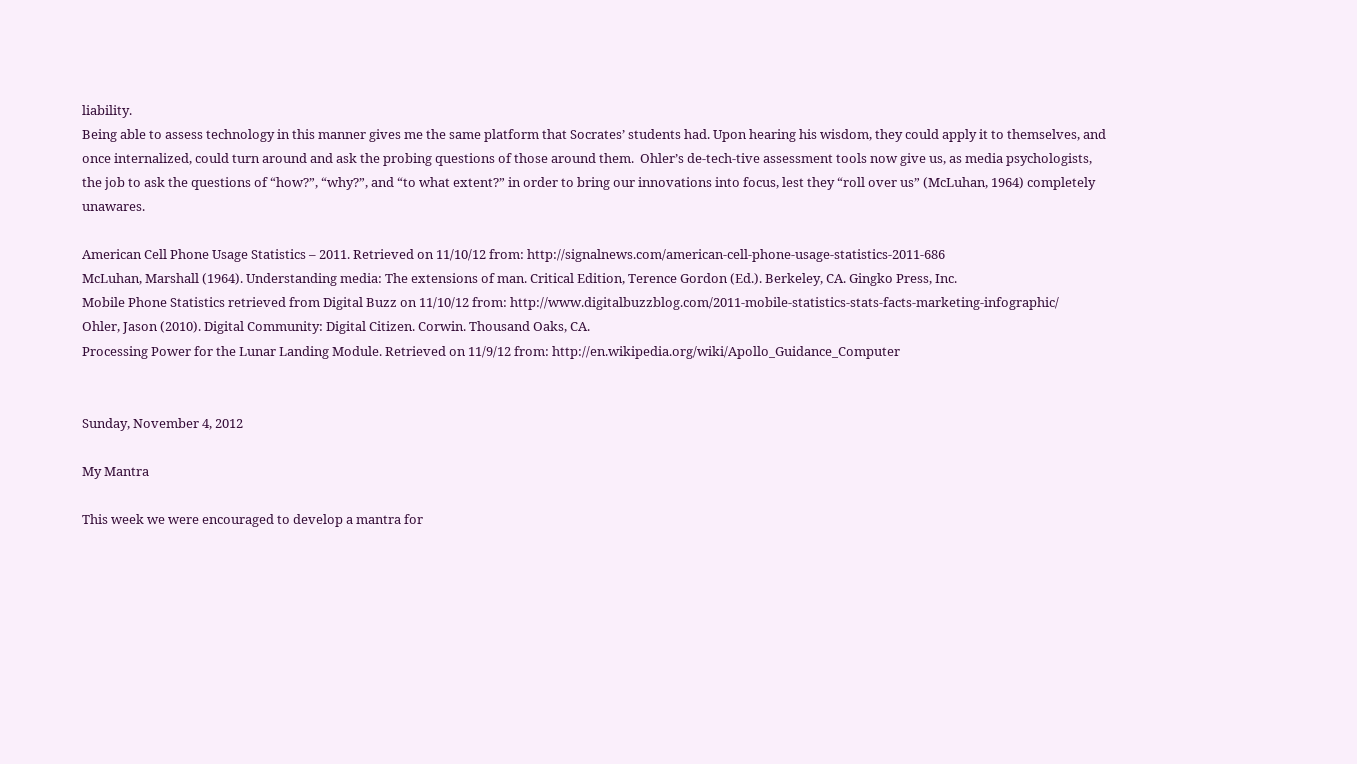liability.
Being able to assess technology in this manner gives me the same platform that Socrates’ students had. Upon hearing his wisdom, they could apply it to themselves, and once internalized, could turn around and ask the probing questions of those around them.  Ohler’s de-tech-tive assessment tools now give us, as media psychologists, the job to ask the questions of “how?”, “why?”, and “to what extent?” in order to bring our innovations into focus, lest they “roll over us” (McLuhan, 1964) completely unawares.

American Cell Phone Usage Statistics – 2011. Retrieved on 11/10/12 from: http://signalnews.com/american-cell-phone-usage-statistics-2011-686
McLuhan, Marshall (1964). Understanding media: The extensions of man. Critical Edition, Terence Gordon (Ed.). Berkeley, CA. Gingko Press, Inc.
Mobile Phone Statistics retrieved from Digital Buzz on 11/10/12 from: http://www.digitalbuzzblog.com/2011-mobile-statistics-stats-facts-marketing-infographic/
Ohler, Jason (2010). Digital Community: Digital Citizen. Corwin. Thousand Oaks, CA.
Processing Power for the Lunar Landing Module. Retrieved on 11/9/12 from: http://en.wikipedia.org/wiki/Apollo_Guidance_Computer


Sunday, November 4, 2012

My Mantra

This week we were encouraged to develop a mantra for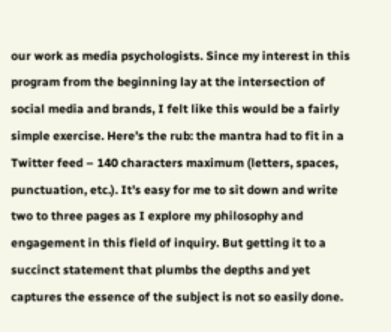our work as media psychologists. Since my interest in this program from the beginning lay at the intersection of social media and brands, I felt like this would be a fairly simple exercise. Here’s the rub: the mantra had to fit in a Twitter feed – 140 characters maximum (letters, spaces, punctuation, etc.). It’s easy for me to sit down and write two to three pages as I explore my philosophy and engagement in this field of inquiry. But getting it to a succinct statement that plumbs the depths and yet captures the essence of the subject is not so easily done.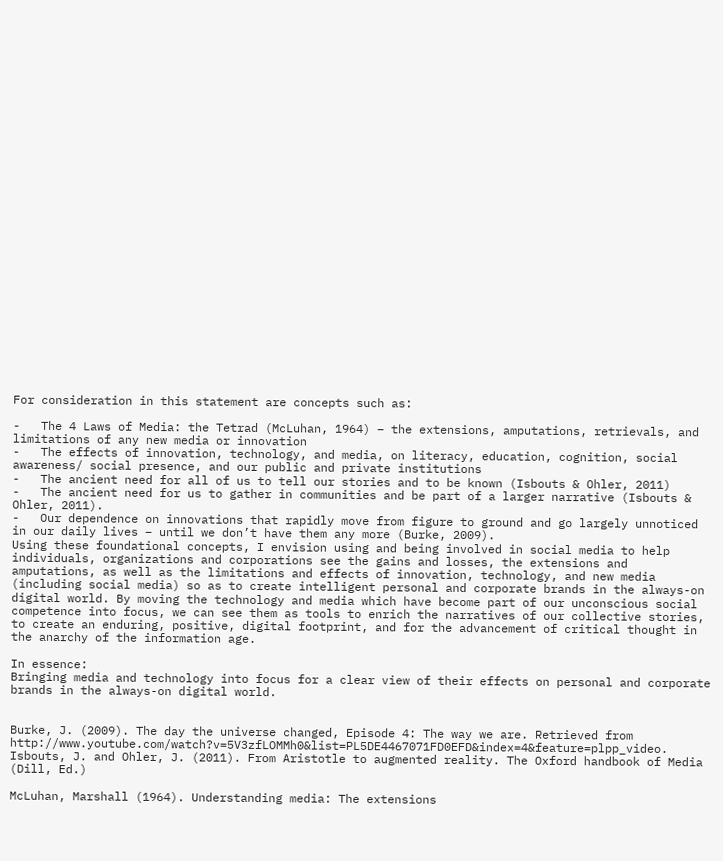For consideration in this statement are concepts such as:

-   The 4 Laws of Media: the Tetrad (McLuhan, 1964) – the extensions, amputations, retrievals, and limitations of any new media or innovation
-   The effects of innovation, technology, and media, on literacy, education, cognition, social awareness/ social presence, and our public and private institutions
-   The ancient need for all of us to tell our stories and to be known (Isbouts & Ohler, 2011)
-   The ancient need for us to gather in communities and be part of a larger narrative (Isbouts & Ohler, 2011).
-   Our dependence on innovations that rapidly move from figure to ground and go largely unnoticed in our daily lives – until we don’t have them any more (Burke, 2009).
Using these foundational concepts, I envision using and being involved in social media to help individuals, organizations and corporations see the gains and losses, the extensions and amputations, as well as the limitations and effects of innovation, technology, and new media (including social media) so as to create intelligent personal and corporate brands in the always-on digital world. By moving the technology and media which have become part of our unconscious social competence into focus, we can see them as tools to enrich the narratives of our collective stories, to create an enduring, positive, digital footprint, and for the advancement of critical thought in the anarchy of the information age.

In essence:
Bringing media and technology into focus for a clear view of their effects on personal and corporate brands in the always-on digital world.


Burke, J. (2009). The day the universe changed, Episode 4: The way we are. Retrieved from http://www.youtube.com/watch?v=5V3zfLOMMh0&list=PL5DE4467071FD0EFD&index=4&feature=plpp_video.
Isbouts, J. and Ohler, J. (2011). From Aristotle to augmented reality. The Oxford handbook of Media (Dill, Ed.)

McLuhan, Marshall (1964). Understanding media: The extensions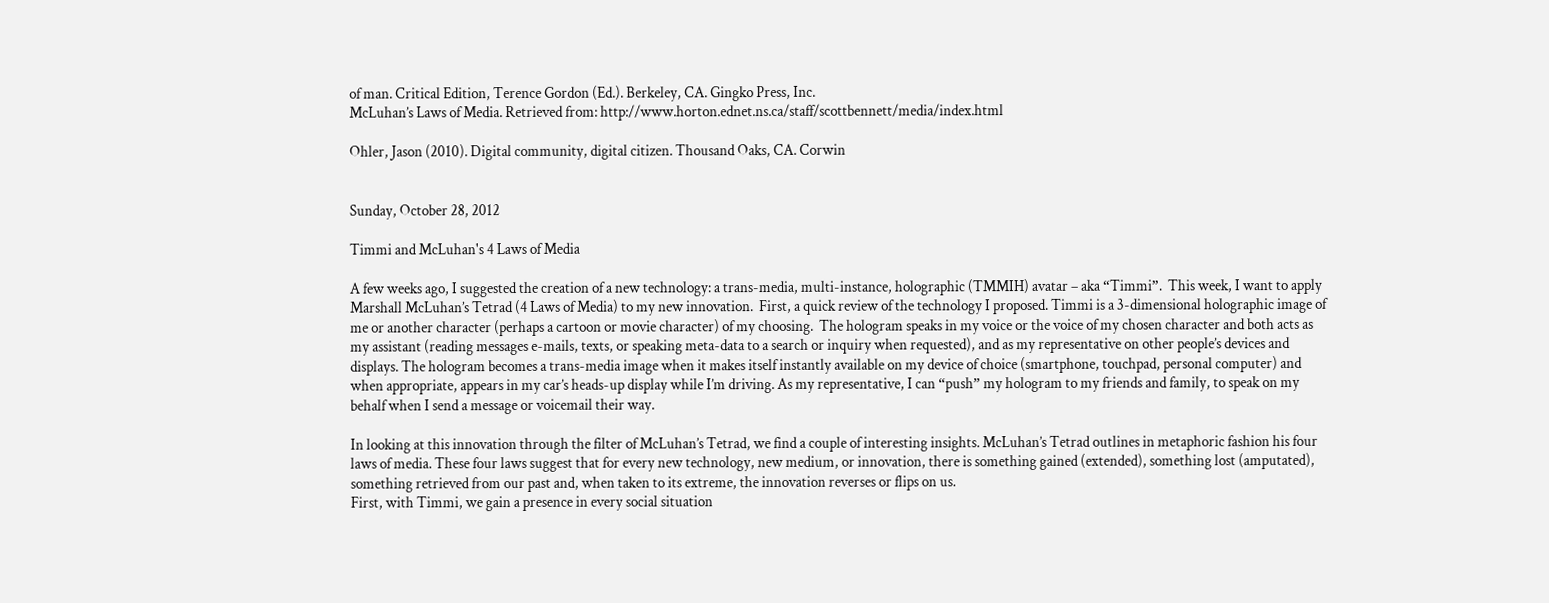of man. Critical Edition, Terence Gordon (Ed.). Berkeley, CA. Gingko Press, Inc.
McLuhan’s Laws of Media. Retrieved from: http://www.horton.ednet.ns.ca/staff/scottbennett/media/index.html

Ohler, Jason (2010). Digital community, digital citizen. Thousand Oaks, CA. Corwin


Sunday, October 28, 2012

Timmi and McLuhan's 4 Laws of Media

A few weeks ago, I suggested the creation of a new technology: a trans-media, multi-instance, holographic (TMMIH) avatar – aka “Timmi”.  This week, I want to apply Marshall McLuhan’s Tetrad (4 Laws of Media) to my new innovation.  First, a quick review of the technology I proposed. Timmi is a 3-dimensional holographic image of me or another character (perhaps a cartoon or movie character) of my choosing.  The hologram speaks in my voice or the voice of my chosen character and both acts as my assistant (reading messages e-mails, texts, or speaking meta-data to a search or inquiry when requested), and as my representative on other people’s devices and displays. The hologram becomes a trans-media image when it makes itself instantly available on my device of choice (smartphone, touchpad, personal computer) and when appropriate, appears in my car’s heads-up display while I’m driving. As my representative, I can “push” my hologram to my friends and family, to speak on my behalf when I send a message or voicemail their way.

In looking at this innovation through the filter of McLuhan’s Tetrad, we find a couple of interesting insights. McLuhan’s Tetrad outlines in metaphoric fashion his four laws of media. These four laws suggest that for every new technology, new medium, or innovation, there is something gained (extended), something lost (amputated), something retrieved from our past and, when taken to its extreme, the innovation reverses or flips on us.
First, with Timmi, we gain a presence in every social situation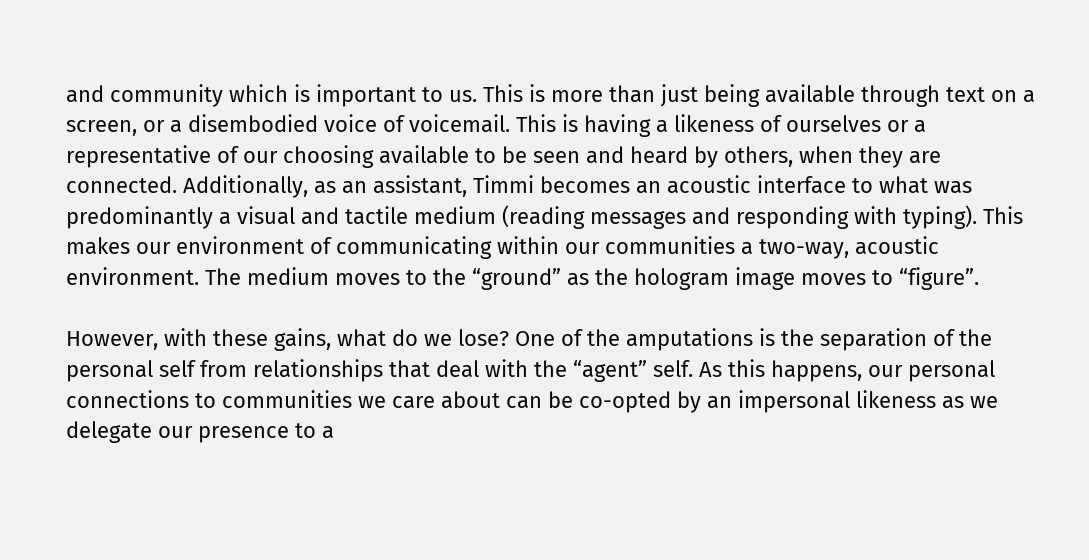and community which is important to us. This is more than just being available through text on a screen, or a disembodied voice of voicemail. This is having a likeness of ourselves or a representative of our choosing available to be seen and heard by others, when they are connected. Additionally, as an assistant, Timmi becomes an acoustic interface to what was predominantly a visual and tactile medium (reading messages and responding with typing). This makes our environment of communicating within our communities a two-way, acoustic environment. The medium moves to the “ground” as the hologram image moves to “figure”.

However, with these gains, what do we lose? One of the amputations is the separation of the personal self from relationships that deal with the “agent” self. As this happens, our personal connections to communities we care about can be co-opted by an impersonal likeness as we delegate our presence to a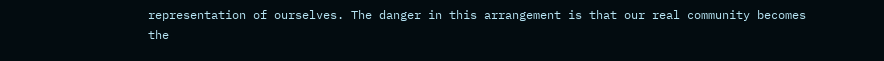representation of ourselves. The danger in this arrangement is that our real community becomes the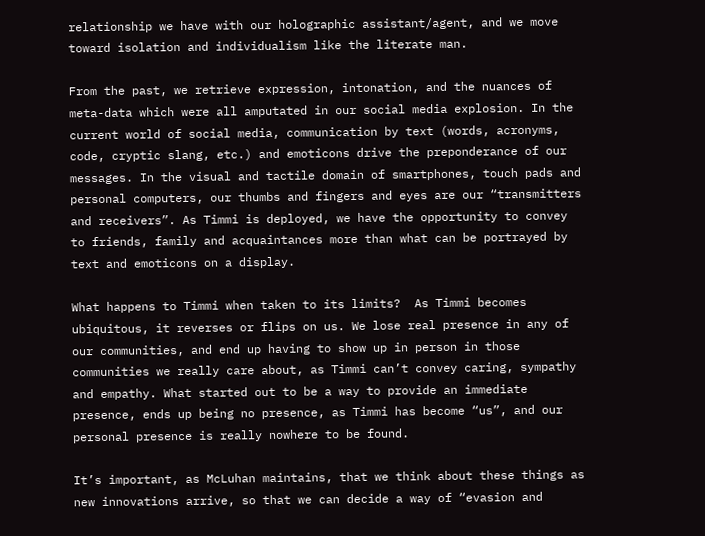relationship we have with our holographic assistant/agent, and we move toward isolation and individualism like the literate man.

From the past, we retrieve expression, intonation, and the nuances of meta-data which were all amputated in our social media explosion. In the current world of social media, communication by text (words, acronyms, code, cryptic slang, etc.) and emoticons drive the preponderance of our messages. In the visual and tactile domain of smartphones, touch pads and personal computers, our thumbs and fingers and eyes are our “transmitters and receivers”. As Timmi is deployed, we have the opportunity to convey to friends, family and acquaintances more than what can be portrayed by text and emoticons on a display.

What happens to Timmi when taken to its limits?  As Timmi becomes ubiquitous, it reverses or flips on us. We lose real presence in any of our communities, and end up having to show up in person in those communities we really care about, as Timmi can’t convey caring, sympathy and empathy. What started out to be a way to provide an immediate presence, ends up being no presence, as Timmi has become “us”, and our personal presence is really nowhere to be found.

It’s important, as McLuhan maintains, that we think about these things as new innovations arrive, so that we can decide a way of “evasion and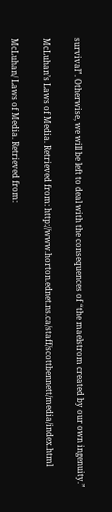survival”. Otherwise, we will be left to deal with the consequences of “the maelstrom created by our own ingenuity.”

McLuhan’s Laws of Media. Retrieved from: http://www.horton.ednet.ns.ca/staff/scottbennett/media/index.html

McLuhan/ Laws of Media. Retrieved from: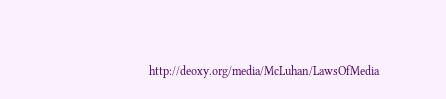http://deoxy.org/media/McLuhan/LawsOfMedia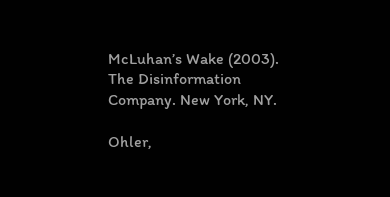McLuhan’s Wake (2003). The Disinformation Company. New York, NY.

Ohler,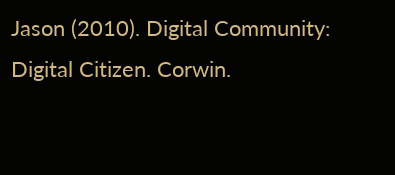Jason (2010). Digital Community: Digital Citizen. Corwin.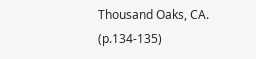Thousand Oaks, CA. (p.134-135)